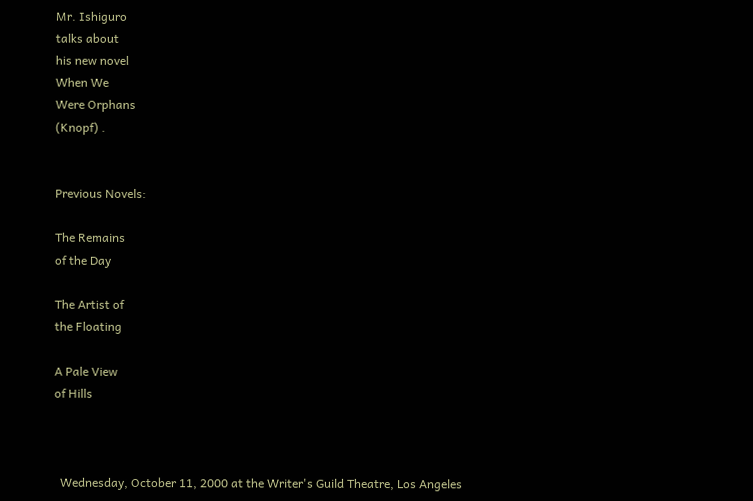Mr. Ishiguro
talks about
his new novel
When We
Were Orphans
(Knopf) .


Previous Novels:

The Remains
of the Day

The Artist of
the Floating

A Pale View
of Hills



  Wednesday, October 11, 2000 at the Writer's Guild Theatre, Los Angeles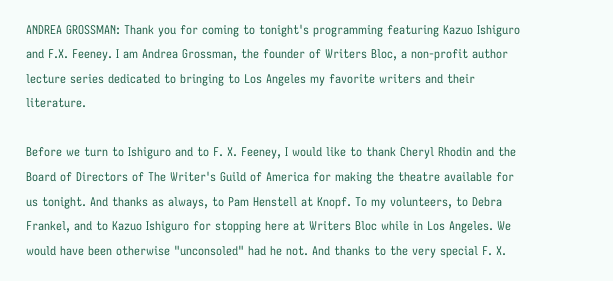ANDREA GROSSMAN: Thank you for coming to tonight's programming featuring Kazuo Ishiguro and F.X. Feeney. I am Andrea Grossman, the founder of Writers Bloc, a non-profit author lecture series dedicated to bringing to Los Angeles my favorite writers and their literature.

Before we turn to Ishiguro and to F. X. Feeney, I would like to thank Cheryl Rhodin and the Board of Directors of The Writer's Guild of America for making the theatre available for us tonight. And thanks as always, to Pam Henstell at Knopf. To my volunteers, to Debra Frankel, and to Kazuo Ishiguro for stopping here at Writers Bloc while in Los Angeles. We would have been otherwise "unconsoled" had he not. And thanks to the very special F. X.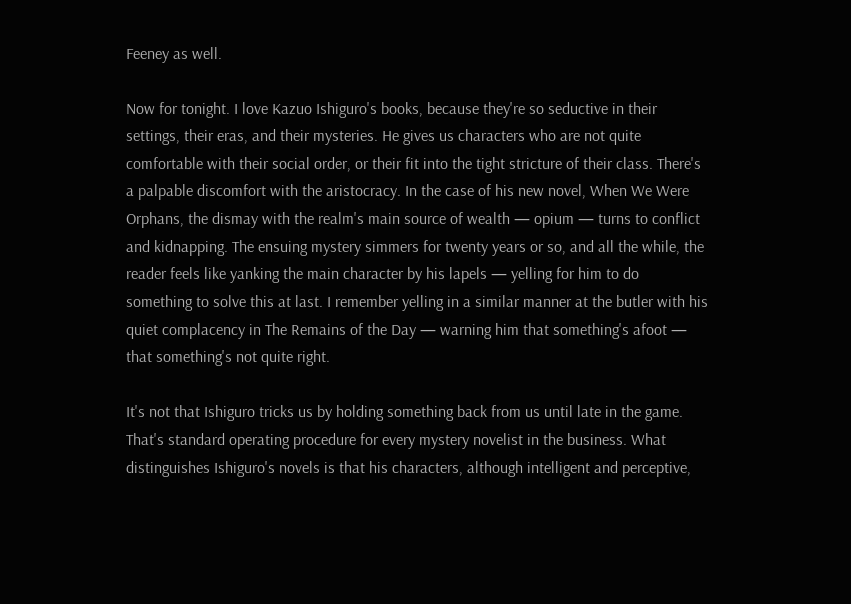Feeney as well.

Now for tonight. I love Kazuo Ishiguro's books, because they're so seductive in their settings, their eras, and their mysteries. He gives us characters who are not quite comfortable with their social order, or their fit into the tight stricture of their class. There's a palpable discomfort with the aristocracy. In the case of his new novel, When We Were Orphans, the dismay with the realm's main source of wealth — opium — turns to conflict and kidnapping. The ensuing mystery simmers for twenty years or so, and all the while, the reader feels like yanking the main character by his lapels — yelling for him to do something to solve this at last. I remember yelling in a similar manner at the butler with his quiet complacency in The Remains of the Day — warning him that something's afoot — that something's not quite right.

It's not that Ishiguro tricks us by holding something back from us until late in the game. That's standard operating procedure for every mystery novelist in the business. What distinguishes Ishiguro's novels is that his characters, although intelligent and perceptive,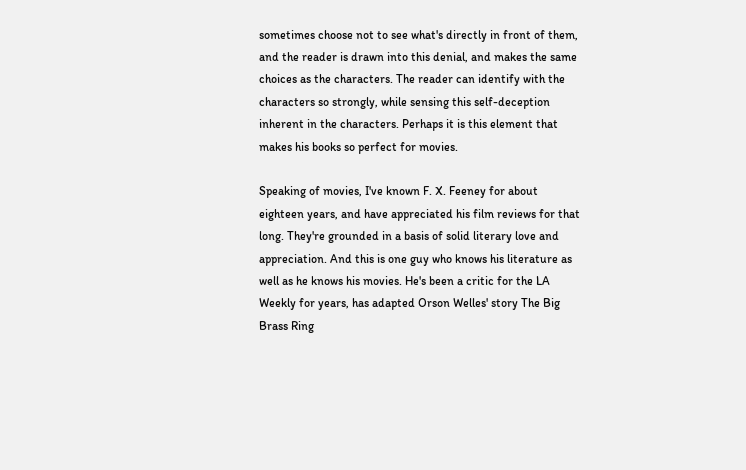sometimes choose not to see what's directly in front of them, and the reader is drawn into this denial, and makes the same choices as the characters. The reader can identify with the characters so strongly, while sensing this self-deception inherent in the characters. Perhaps it is this element that makes his books so perfect for movies.

Speaking of movies, I've known F. X. Feeney for about eighteen years, and have appreciated his film reviews for that long. They're grounded in a basis of solid literary love and appreciation. And this is one guy who knows his literature as well as he knows his movies. He's been a critic for the LA Weekly for years, has adapted Orson Welles' story The Big Brass Ring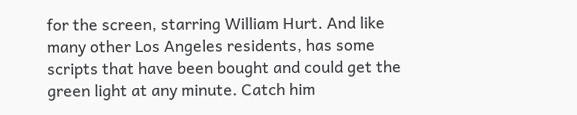for the screen, starring William Hurt. And like many other Los Angeles residents, has some scripts that have been bought and could get the green light at any minute. Catch him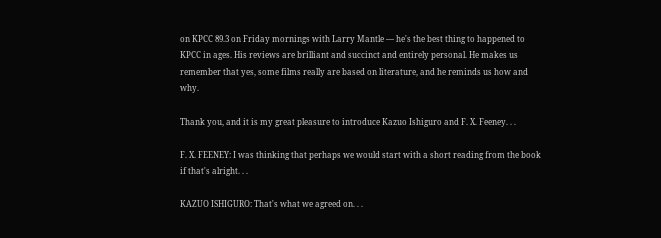on KPCC 89.3 on Friday mornings with Larry Mantle — he's the best thing to happened to KPCC in ages. His reviews are brilliant and succinct and entirely personal. He makes us remember that yes, some films really are based on literature, and he reminds us how and why.

Thank you, and it is my great pleasure to introduce Kazuo Ishiguro and F. X. Feeney. . .

F. X. FEENEY: I was thinking that perhaps we would start with a short reading from the book if that's alright. . .

KAZUO ISHIGURO: That's what we agreed on. . .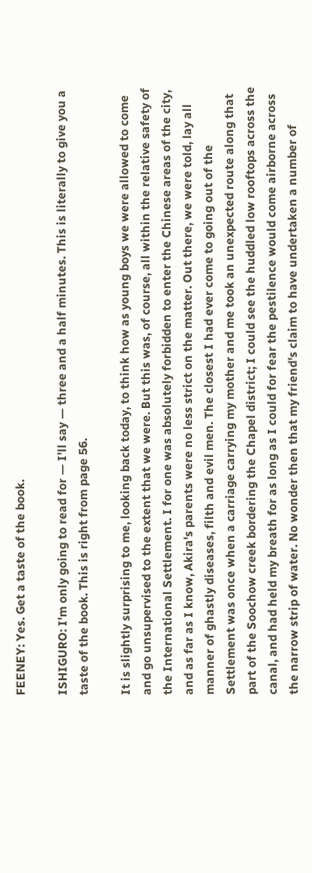FEENEY: Yes. Get a taste of the book.

ISHIGURO: I'm only going to read for — I'll say — three and a half minutes. This is literally to give you a taste of the book. This is right from page 56.

It is slightly surprising to me, looking back today, to think how as young boys we were allowed to come and go unsupervised to the extent that we were. But this was, of course, all within the relative safety of the International Settlement. I for one was absolutely forbidden to enter the Chinese areas of the city, and as far as I know, Akira's parents were no less strict on the matter. Out there, we were told, lay all manner of ghastly diseases, filth and evil men. The closest I had ever come to going out of the Settlement was once when a carriage carrying my mother and me took an unexpected route along that part of the Soochow creek bordering the Chapel district; I could see the huddled low rooftops across the canal, and had held my breath for as long as I could for fear the pestilence would come airborne across the narrow strip of water. No wonder then that my friend's claim to have undertaken a number of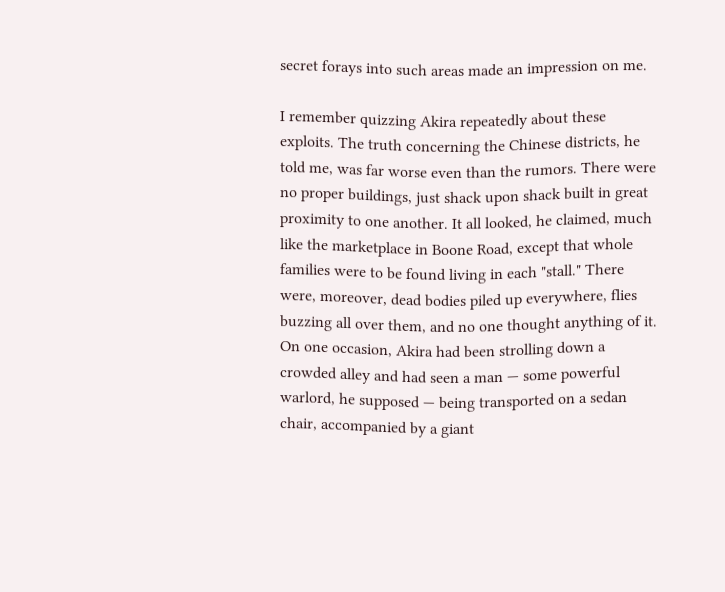secret forays into such areas made an impression on me.

I remember quizzing Akira repeatedly about these exploits. The truth concerning the Chinese districts, he told me, was far worse even than the rumors. There were no proper buildings, just shack upon shack built in great proximity to one another. It all looked, he claimed, much like the marketplace in Boone Road, except that whole families were to be found living in each "stall." There were, moreover, dead bodies piled up everywhere, flies buzzing all over them, and no one thought anything of it. On one occasion, Akira had been strolling down a crowded alley and had seen a man — some powerful warlord, he supposed — being transported on a sedan chair, accompanied by a giant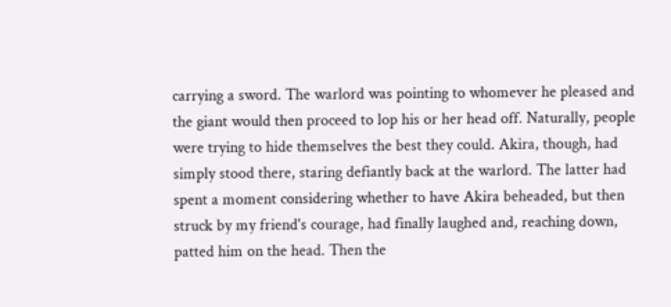carrying a sword. The warlord was pointing to whomever he pleased and the giant would then proceed to lop his or her head off. Naturally, people were trying to hide themselves the best they could. Akira, though, had simply stood there, staring defiantly back at the warlord. The latter had spent a moment considering whether to have Akira beheaded, but then struck by my friend's courage, had finally laughed and, reaching down, patted him on the head. Then the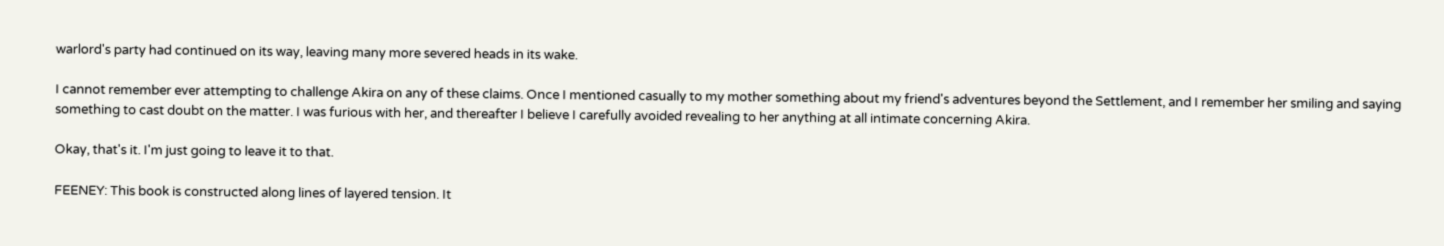warlord's party had continued on its way, leaving many more severed heads in its wake.

I cannot remember ever attempting to challenge Akira on any of these claims. Once I mentioned casually to my mother something about my friend's adventures beyond the Settlement, and I remember her smiling and saying something to cast doubt on the matter. I was furious with her, and thereafter I believe I carefully avoided revealing to her anything at all intimate concerning Akira.

Okay, that's it. I'm just going to leave it to that.

FEENEY: This book is constructed along lines of layered tension. It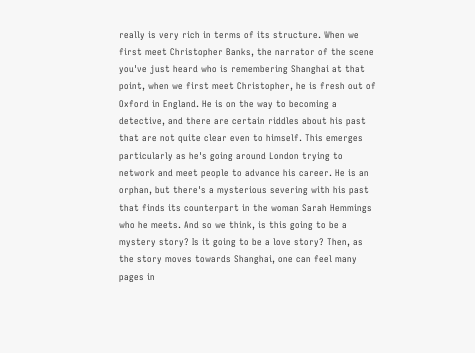really is very rich in terms of its structure. When we first meet Christopher Banks, the narrator of the scene you've just heard who is remembering Shanghai at that point, when we first meet Christopher, he is fresh out of Oxford in England. He is on the way to becoming a detective, and there are certain riddles about his past that are not quite clear even to himself. This emerges particularly as he's going around London trying to network and meet people to advance his career. He is an orphan, but there's a mysterious severing with his past that finds its counterpart in the woman Sarah Hemmings who he meets. And so we think, is this going to be a mystery story? Is it going to be a love story? Then, as the story moves towards Shanghai, one can feel many pages in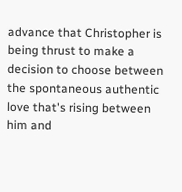advance that Christopher is being thrust to make a decision to choose between the spontaneous authentic love that's rising between him and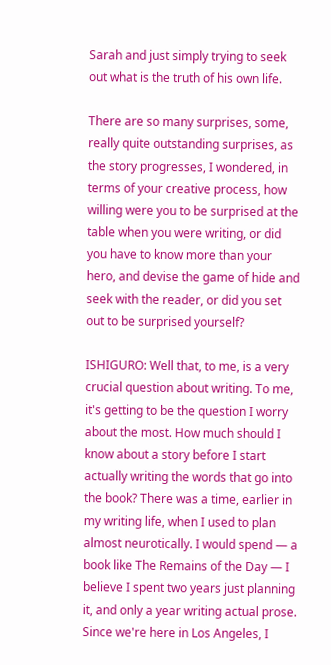Sarah and just simply trying to seek out what is the truth of his own life.

There are so many surprises, some, really quite outstanding surprises, as the story progresses, I wondered, in terms of your creative process, how willing were you to be surprised at the table when you were writing, or did you have to know more than your hero, and devise the game of hide and seek with the reader, or did you set out to be surprised yourself?

ISHIGURO: Well that, to me, is a very crucial question about writing. To me, it's getting to be the question I worry about the most. How much should I know about a story before I start actually writing the words that go into the book? There was a time, earlier in my writing life, when I used to plan almost neurotically. I would spend — a book like The Remains of the Day — I believe I spent two years just planning it, and only a year writing actual prose. Since we're here in Los Angeles, I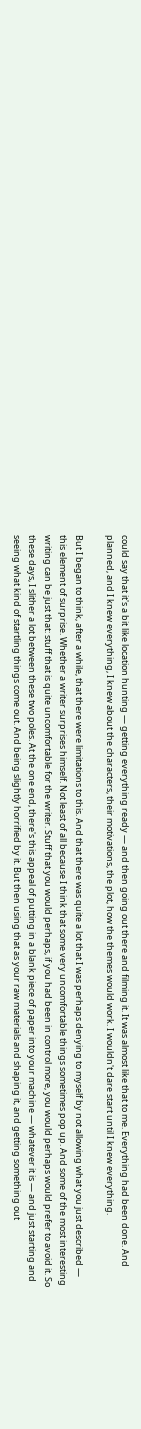could say that it's a bit like location hunting — getting everything ready — and then going out there and filming it. It was almost like that to me. Everything had been done. And planned, and I knew everything, I knew about the characters, their motivations, the plot, how the themes would work. I wouldn't dare start until I knew everything.

But I began to think, after a while, that there were limitations to this. And that there was quite a lot that I was perhaps denying to myself by not allowing what you just described — this element of surprise. Whether a writer surprises himself. Not least of all because I think that some very uncomfortable things sometimes pop up. And some of the most interesting writing can be just that: stuff that is quite uncomfortable for the writer. Stuff that you would perhaps, if you had been in control more, you would perhaps would prefer to avoid it. So these days, I slither a lot between these two poles. At the one end, there's this appeal of putting in a blank piece of paper into your machine — whatever it is — and just starting and seeing what kind of startling things come out. And being slightly horrified by it. But then using that as your raw materials and shaping it, and getting something out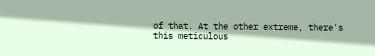of that. At the other extreme, there's this meticulous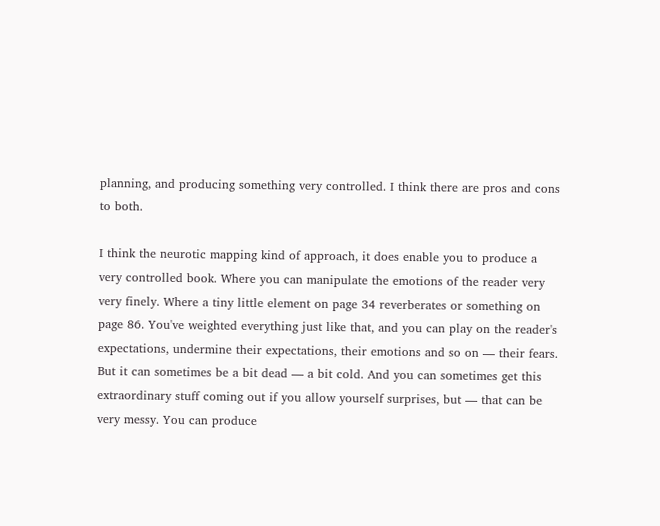planning, and producing something very controlled. I think there are pros and cons to both.

I think the neurotic mapping kind of approach, it does enable you to produce a very controlled book. Where you can manipulate the emotions of the reader very very finely. Where a tiny little element on page 34 reverberates or something on page 86. You've weighted everything just like that, and you can play on the reader's expectations, undermine their expectations, their emotions and so on — their fears. But it can sometimes be a bit dead — a bit cold. And you can sometimes get this extraordinary stuff coming out if you allow yourself surprises, but — that can be very messy. You can produce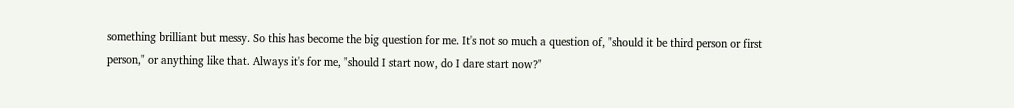something brilliant but messy. So this has become the big question for me. It's not so much a question of, "should it be third person or first person," or anything like that. Always it's for me, "should I start now, do I dare start now?"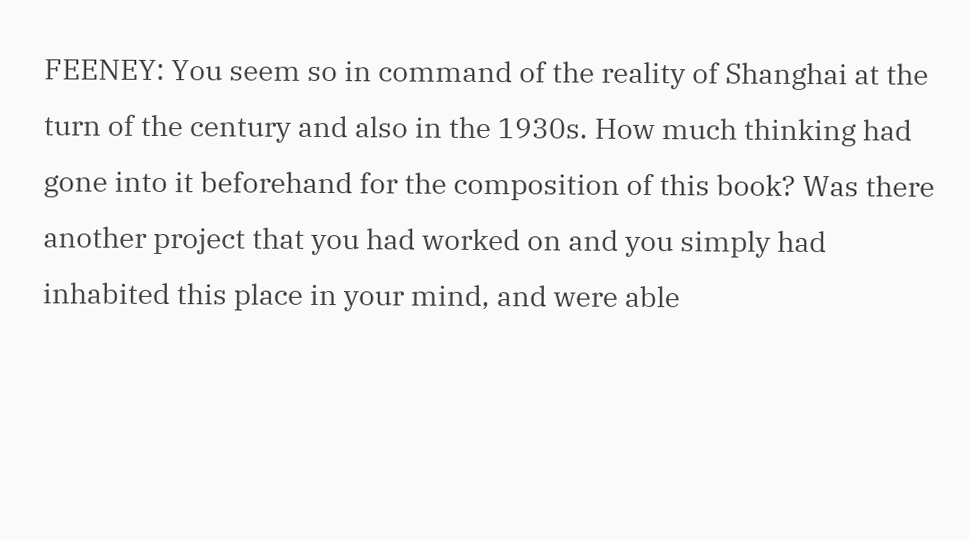FEENEY: You seem so in command of the reality of Shanghai at the turn of the century and also in the 1930s. How much thinking had gone into it beforehand for the composition of this book? Was there another project that you had worked on and you simply had inhabited this place in your mind, and were able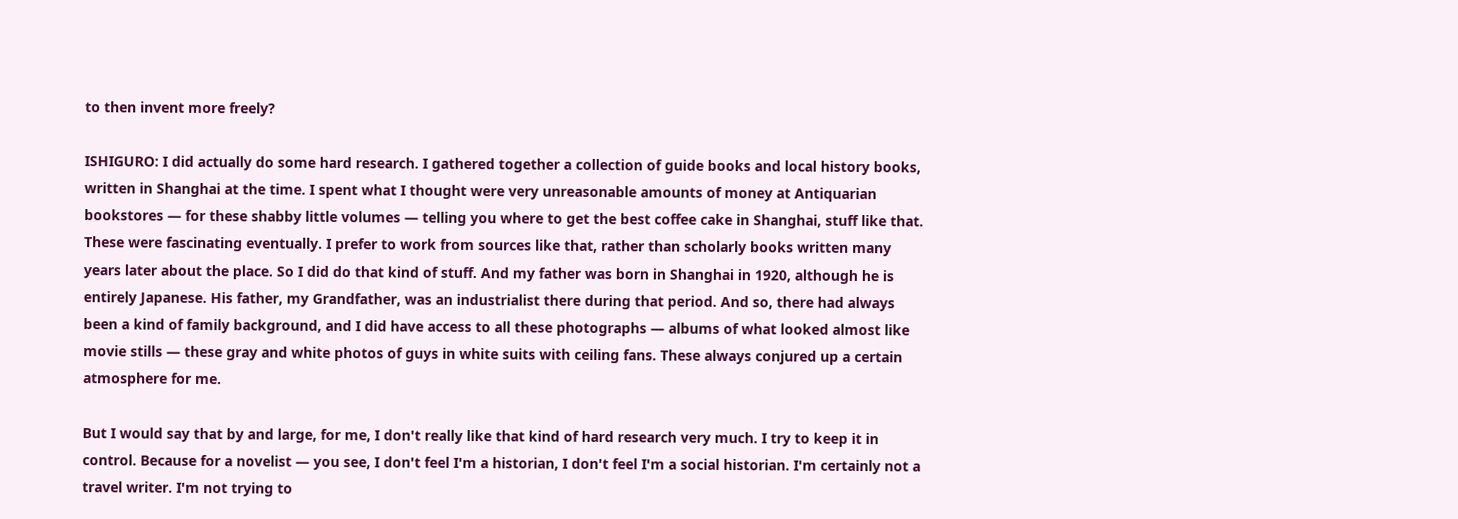to then invent more freely?

ISHIGURO: I did actually do some hard research. I gathered together a collection of guide books and local history books, written in Shanghai at the time. I spent what I thought were very unreasonable amounts of money at Antiquarian bookstores — for these shabby little volumes — telling you where to get the best coffee cake in Shanghai, stuff like that. These were fascinating eventually. I prefer to work from sources like that, rather than scholarly books written many years later about the place. So I did do that kind of stuff. And my father was born in Shanghai in 1920, although he is entirely Japanese. His father, my Grandfather, was an industrialist there during that period. And so, there had always been a kind of family background, and I did have access to all these photographs — albums of what looked almost like movie stills — these gray and white photos of guys in white suits with ceiling fans. These always conjured up a certain atmosphere for me.

But I would say that by and large, for me, I don't really like that kind of hard research very much. I try to keep it in control. Because for a novelist — you see, I don't feel I'm a historian, I don't feel I'm a social historian. I'm certainly not a travel writer. I'm not trying to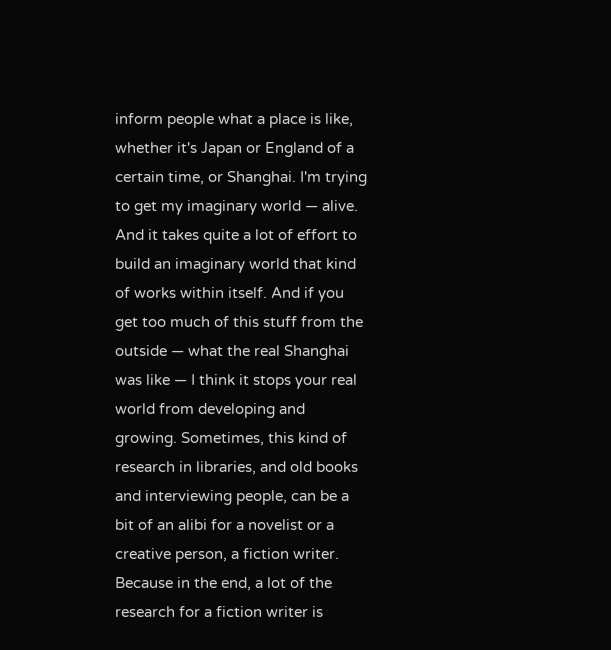inform people what a place is like, whether it's Japan or England of a certain time, or Shanghai. I'm trying to get my imaginary world — alive. And it takes quite a lot of effort to build an imaginary world that kind of works within itself. And if you get too much of this stuff from the outside — what the real Shanghai was like — I think it stops your real world from developing and growing. Sometimes, this kind of research in libraries, and old books and interviewing people, can be a bit of an alibi for a novelist or a creative person, a fiction writer. Because in the end, a lot of the research for a fiction writer is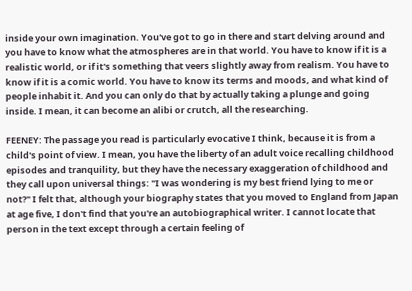inside your own imagination. You've got to go in there and start delving around and you have to know what the atmospheres are in that world. You have to know if it is a realistic world, or if it's something that veers slightly away from realism. You have to know if it is a comic world. You have to know its terms and moods, and what kind of people inhabit it. And you can only do that by actually taking a plunge and going inside. I mean, it can become an alibi or crutch, all the researching.

FEENEY: The passage you read is particularly evocative I think, because it is from a child's point of view. I mean, you have the liberty of an adult voice recalling childhood episodes and tranquility, but they have the necessary exaggeration of childhood and they call upon universal things: "I was wondering is my best friend lying to me or not?" I felt that, although your biography states that you moved to England from Japan at age five, I don't find that you're an autobiographical writer. I cannot locate that person in the text except through a certain feeling of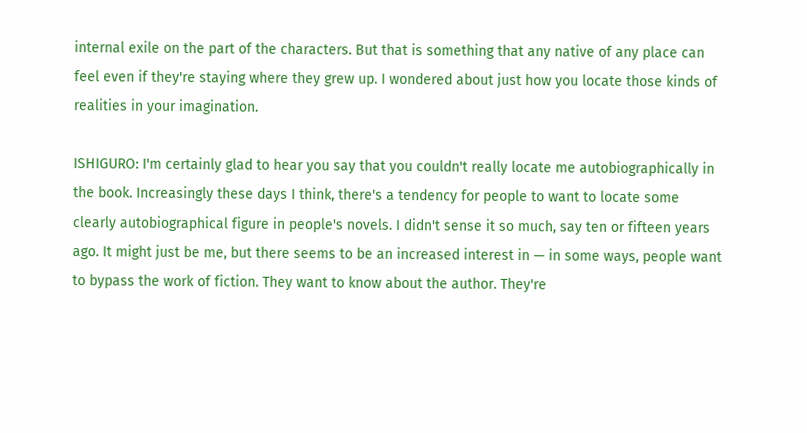internal exile on the part of the characters. But that is something that any native of any place can feel even if they're staying where they grew up. I wondered about just how you locate those kinds of realities in your imagination.

ISHIGURO: I'm certainly glad to hear you say that you couldn't really locate me autobiographically in the book. Increasingly these days I think, there's a tendency for people to want to locate some clearly autobiographical figure in people's novels. I didn't sense it so much, say ten or fifteen years ago. It might just be me, but there seems to be an increased interest in — in some ways, people want to bypass the work of fiction. They want to know about the author. They're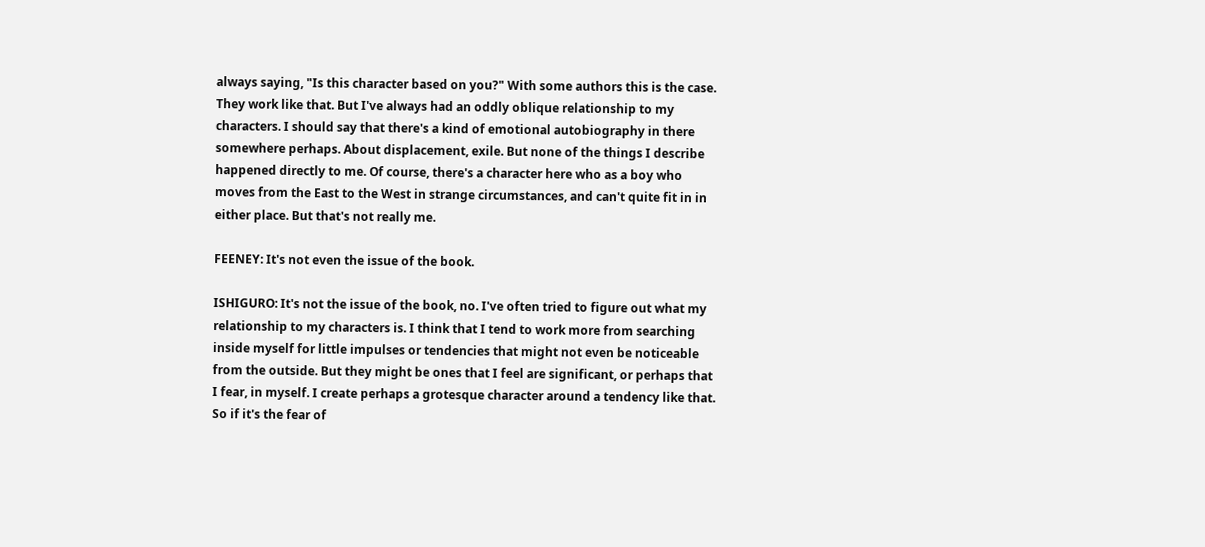always saying, "Is this character based on you?" With some authors this is the case. They work like that. But I've always had an oddly oblique relationship to my characters. I should say that there's a kind of emotional autobiography in there somewhere perhaps. About displacement, exile. But none of the things I describe happened directly to me. Of course, there's a character here who as a boy who moves from the East to the West in strange circumstances, and can't quite fit in in either place. But that's not really me.

FEENEY: It's not even the issue of the book.

ISHIGURO: It's not the issue of the book, no. I've often tried to figure out what my relationship to my characters is. I think that I tend to work more from searching inside myself for little impulses or tendencies that might not even be noticeable from the outside. But they might be ones that I feel are significant, or perhaps that I fear, in myself. I create perhaps a grotesque character around a tendency like that. So if it's the fear of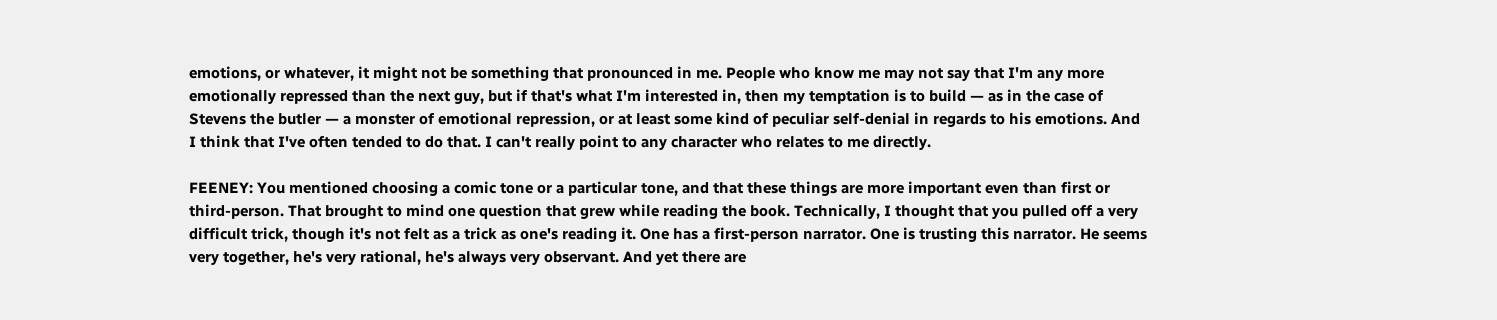emotions, or whatever, it might not be something that pronounced in me. People who know me may not say that I'm any more emotionally repressed than the next guy, but if that's what I'm interested in, then my temptation is to build — as in the case of Stevens the butler — a monster of emotional repression, or at least some kind of peculiar self-denial in regards to his emotions. And I think that I've often tended to do that. I can't really point to any character who relates to me directly.

FEENEY: You mentioned choosing a comic tone or a particular tone, and that these things are more important even than first or third-person. That brought to mind one question that grew while reading the book. Technically, I thought that you pulled off a very difficult trick, though it's not felt as a trick as one's reading it. One has a first-person narrator. One is trusting this narrator. He seems very together, he's very rational, he's always very observant. And yet there are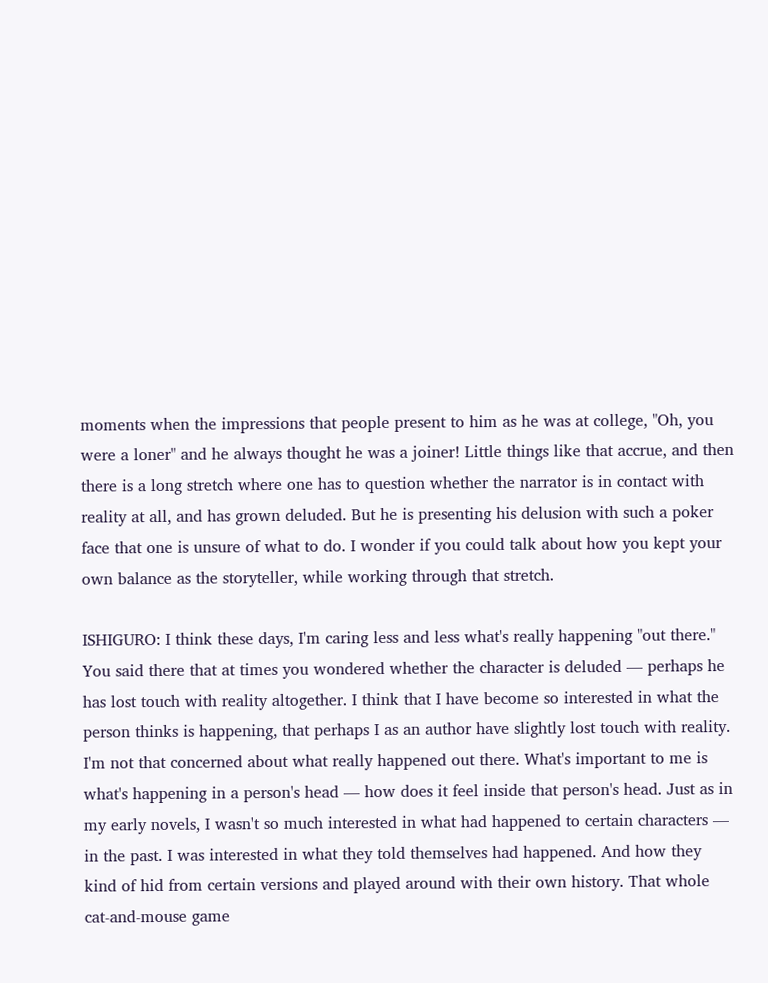moments when the impressions that people present to him as he was at college, "Oh, you were a loner" and he always thought he was a joiner! Little things like that accrue, and then there is a long stretch where one has to question whether the narrator is in contact with reality at all, and has grown deluded. But he is presenting his delusion with such a poker face that one is unsure of what to do. I wonder if you could talk about how you kept your own balance as the storyteller, while working through that stretch.

ISHIGURO: I think these days, I'm caring less and less what's really happening "out there." You said there that at times you wondered whether the character is deluded — perhaps he has lost touch with reality altogether. I think that I have become so interested in what the person thinks is happening, that perhaps I as an author have slightly lost touch with reality. I'm not that concerned about what really happened out there. What's important to me is what's happening in a person's head — how does it feel inside that person's head. Just as in my early novels, I wasn't so much interested in what had happened to certain characters — in the past. I was interested in what they told themselves had happened. And how they kind of hid from certain versions and played around with their own history. That whole cat-and-mouse game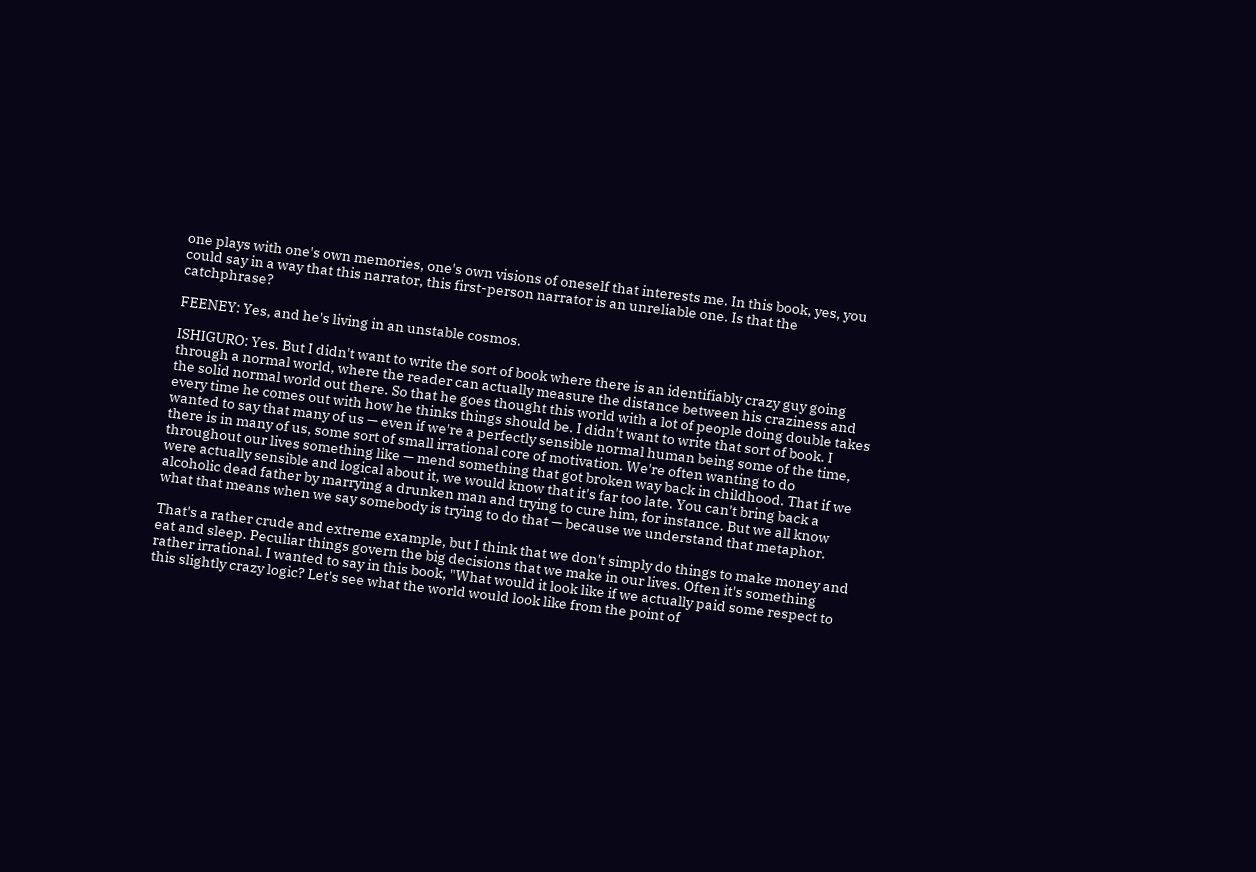one plays with one's own memories, one's own visions of oneself that interests me. In this book, yes, you could say in a way that this narrator, this first-person narrator is an unreliable one. Is that the catchphrase?

FEENEY: Yes, and he's living in an unstable cosmos.

ISHIGURO: Yes. But I didn't want to write the sort of book where there is an identifiably crazy guy going through a normal world, where the reader can actually measure the distance between his craziness and the solid normal world out there. So that he goes thought this world with a lot of people doing double takes every time he comes out with how he thinks things should be. I didn't want to write that sort of book. I wanted to say that many of us — even if we're a perfectly sensible normal human being some of the time, there is in many of us, some sort of small irrational core of motivation. We're often wanting to do throughout our lives something like — mend something that got broken way back in childhood. That if we were actually sensible and logical about it, we would know that it's far too late. You can't bring back a alcoholic dead father by marrying a drunken man and trying to cure him, for instance. But we all know what that means when we say somebody is trying to do that — because we understand that metaphor.

That's a rather crude and extreme example, but I think that we don't simply do things to make money and eat and sleep. Peculiar things govern the big decisions that we make in our lives. Often it's something rather irrational. I wanted to say in this book, "What would it look like if we actually paid some respect to this slightly crazy logic? Let's see what the world would look like from the point of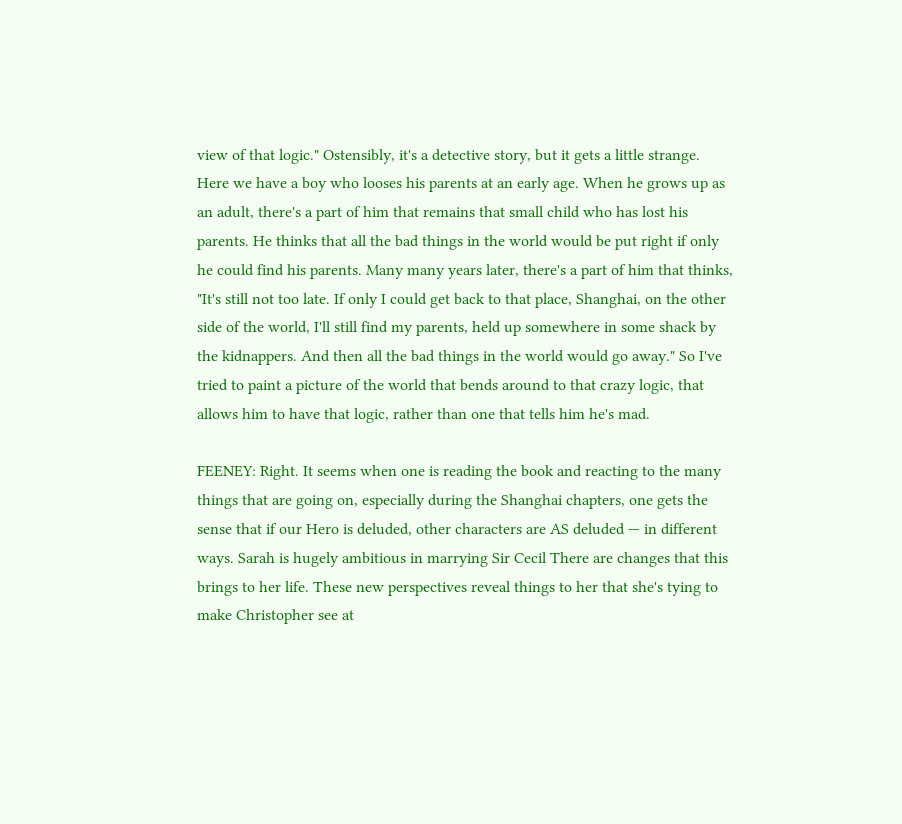view of that logic." Ostensibly, it's a detective story, but it gets a little strange. Here we have a boy who looses his parents at an early age. When he grows up as an adult, there's a part of him that remains that small child who has lost his parents. He thinks that all the bad things in the world would be put right if only he could find his parents. Many many years later, there's a part of him that thinks, "It's still not too late. If only I could get back to that place, Shanghai, on the other side of the world, I'll still find my parents, held up somewhere in some shack by the kidnappers. And then all the bad things in the world would go away." So I've tried to paint a picture of the world that bends around to that crazy logic, that allows him to have that logic, rather than one that tells him he's mad.

FEENEY: Right. It seems when one is reading the book and reacting to the many things that are going on, especially during the Shanghai chapters, one gets the sense that if our Hero is deluded, other characters are AS deluded — in different ways. Sarah is hugely ambitious in marrying Sir Cecil There are changes that this brings to her life. These new perspectives reveal things to her that she's tying to make Christopher see at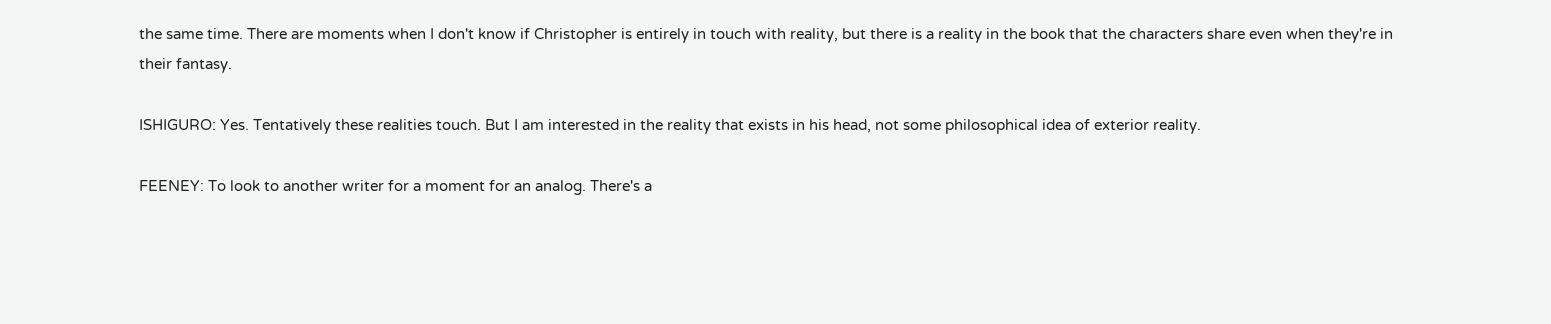the same time. There are moments when I don't know if Christopher is entirely in touch with reality, but there is a reality in the book that the characters share even when they're in their fantasy.

ISHIGURO: Yes. Tentatively these realities touch. But I am interested in the reality that exists in his head, not some philosophical idea of exterior reality.

FEENEY: To look to another writer for a moment for an analog. There's a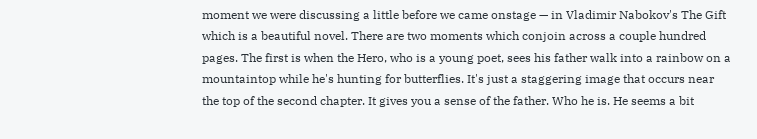moment we were discussing a little before we came onstage — in Vladimir Nabokov's The Gift which is a beautiful novel. There are two moments which conjoin across a couple hundred pages. The first is when the Hero, who is a young poet, sees his father walk into a rainbow on a mountaintop while he's hunting for butterflies. It's just a staggering image that occurs near the top of the second chapter. It gives you a sense of the father. Who he is. He seems a bit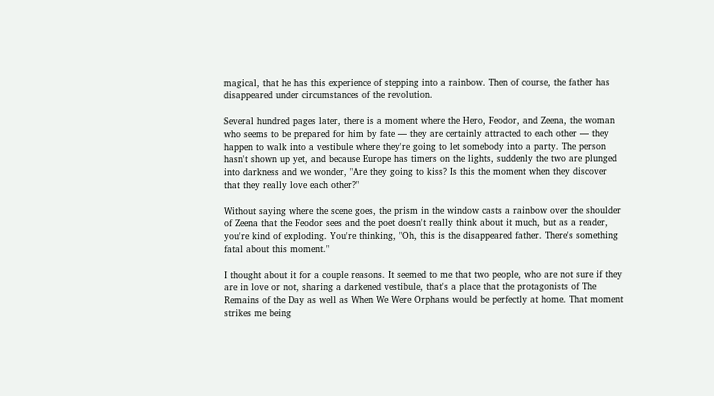magical, that he has this experience of stepping into a rainbow. Then of course, the father has disappeared under circumstances of the revolution.

Several hundred pages later, there is a moment where the Hero, Feodor, and Zeena, the woman who seems to be prepared for him by fate — they are certainly attracted to each other — they happen to walk into a vestibule where they're going to let somebody into a party. The person hasn't shown up yet, and because Europe has timers on the lights, suddenly the two are plunged into darkness and we wonder, "Are they going to kiss? Is this the moment when they discover that they really love each other?"

Without saying where the scene goes, the prism in the window casts a rainbow over the shoulder of Zeena that the Feodor sees and the poet doesn't really think about it much, but as a reader, you're kind of exploding. You're thinking, "Oh, this is the disappeared father. There's something fatal about this moment."

I thought about it for a couple reasons. It seemed to me that two people, who are not sure if they are in love or not, sharing a darkened vestibule, that's a place that the protagonists of The Remains of the Day as well as When We Were Orphans would be perfectly at home. That moment strikes me being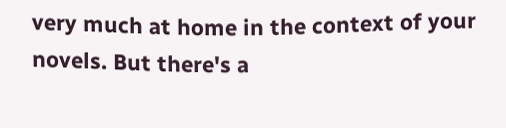very much at home in the context of your novels. But there's a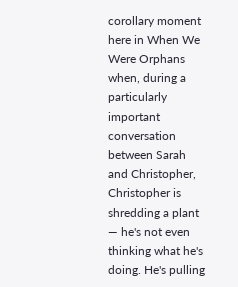corollary moment here in When We Were Orphans when, during a particularly important conversation between Sarah and Christopher, Christopher is shredding a plant — he's not even thinking what he's doing. He's pulling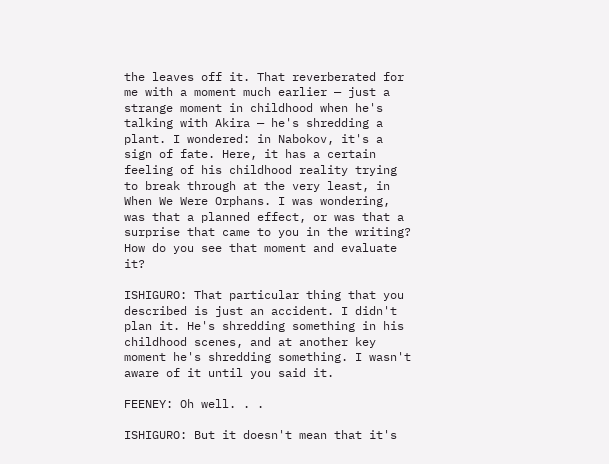the leaves off it. That reverberated for me with a moment much earlier — just a strange moment in childhood when he's talking with Akira — he's shredding a plant. I wondered: in Nabokov, it's a sign of fate. Here, it has a certain feeling of his childhood reality trying to break through at the very least, in When We Were Orphans. I was wondering, was that a planned effect, or was that a surprise that came to you in the writing? How do you see that moment and evaluate it?

ISHIGURO: That particular thing that you described is just an accident. I didn't plan it. He's shredding something in his childhood scenes, and at another key moment he's shredding something. I wasn't aware of it until you said it.

FEENEY: Oh well. . .

ISHIGURO: But it doesn't mean that it's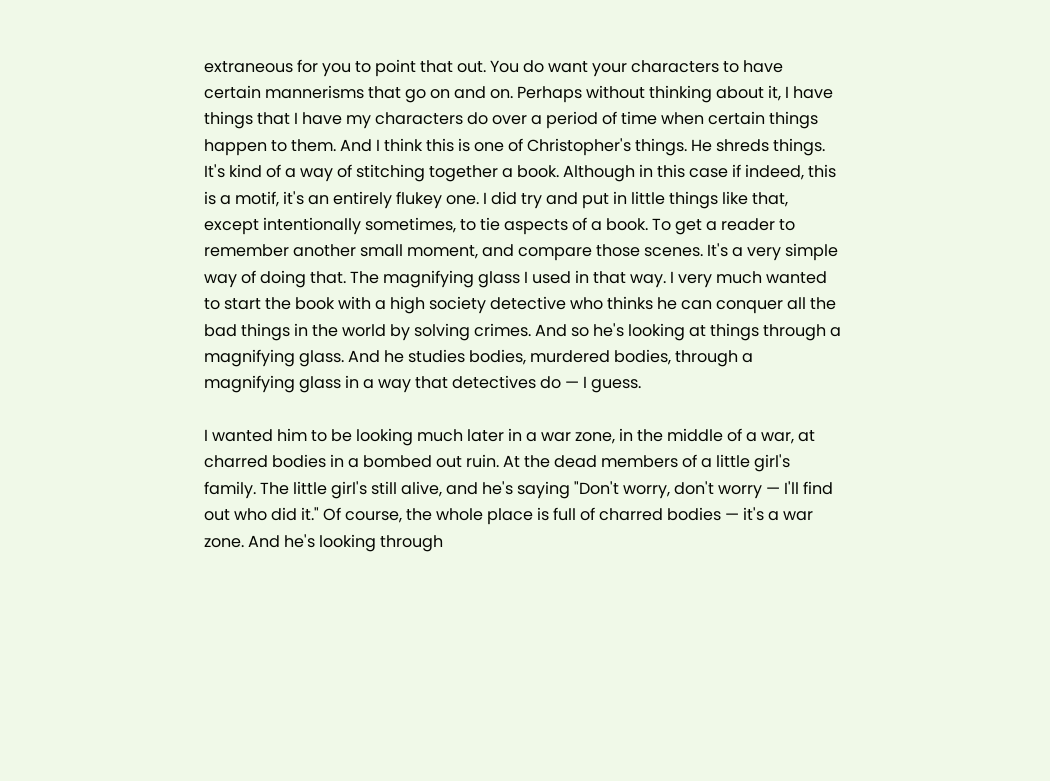extraneous for you to point that out. You do want your characters to have certain mannerisms that go on and on. Perhaps without thinking about it, I have things that I have my characters do over a period of time when certain things happen to them. And I think this is one of Christopher's things. He shreds things. It's kind of a way of stitching together a book. Although in this case if indeed, this is a motif, it's an entirely flukey one. I did try and put in little things like that, except intentionally sometimes, to tie aspects of a book. To get a reader to remember another small moment, and compare those scenes. It's a very simple way of doing that. The magnifying glass I used in that way. I very much wanted to start the book with a high society detective who thinks he can conquer all the bad things in the world by solving crimes. And so he's looking at things through a magnifying glass. And he studies bodies, murdered bodies, through a magnifying glass in a way that detectives do — I guess.

I wanted him to be looking much later in a war zone, in the middle of a war, at charred bodies in a bombed out ruin. At the dead members of a little girl's family. The little girl's still alive, and he's saying "Don't worry, don't worry — I'll find out who did it." Of course, the whole place is full of charred bodies — it's a war zone. And he's looking through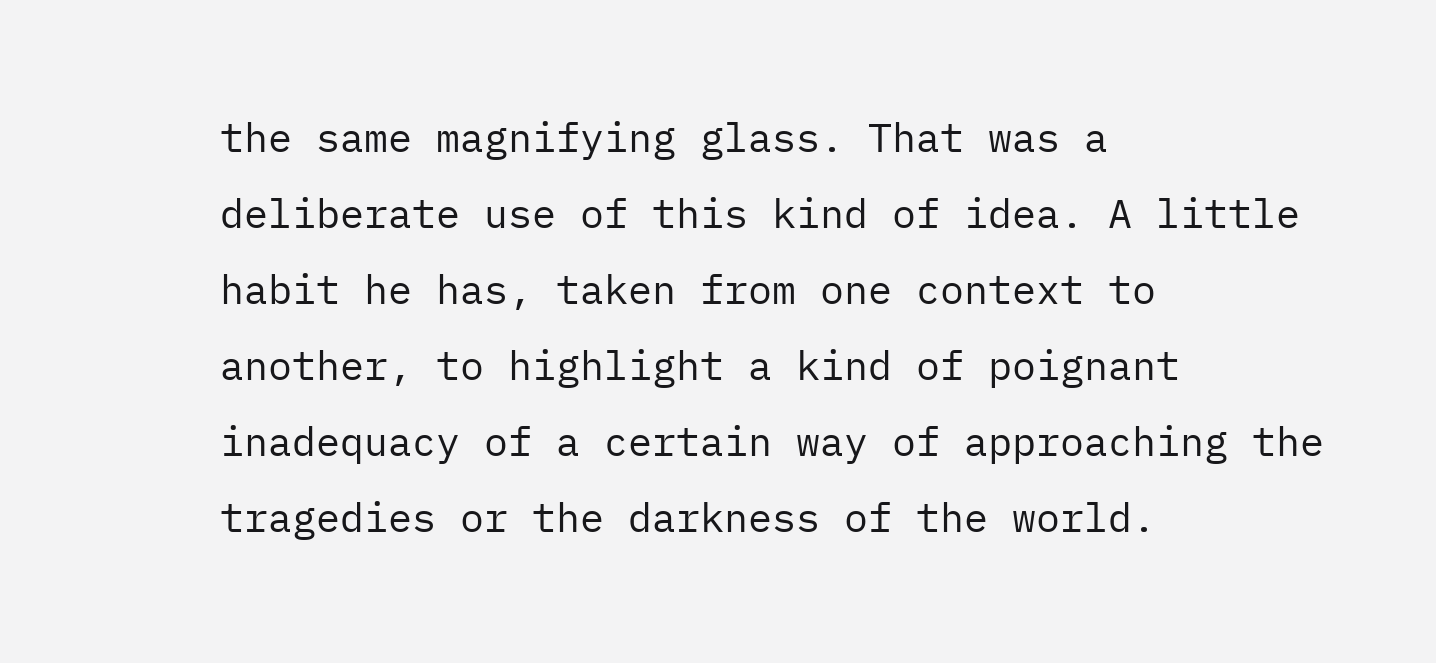the same magnifying glass. That was a deliberate use of this kind of idea. A little habit he has, taken from one context to another, to highlight a kind of poignant inadequacy of a certain way of approaching the tragedies or the darkness of the world.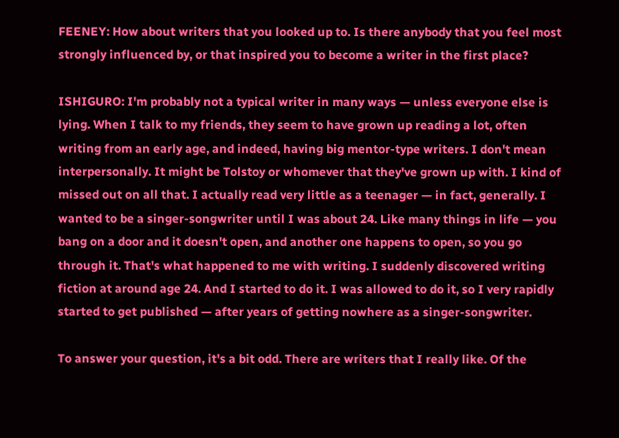FEENEY: How about writers that you looked up to. Is there anybody that you feel most strongly influenced by, or that inspired you to become a writer in the first place?

ISHIGURO: I'm probably not a typical writer in many ways — unless everyone else is lying. When I talk to my friends, they seem to have grown up reading a lot, often writing from an early age, and indeed, having big mentor-type writers. I don't mean interpersonally. It might be Tolstoy or whomever that they've grown up with. I kind of missed out on all that. I actually read very little as a teenager — in fact, generally. I wanted to be a singer-songwriter until I was about 24. Like many things in life — you bang on a door and it doesn't open, and another one happens to open, so you go through it. That's what happened to me with writing. I suddenly discovered writing fiction at around age 24. And I started to do it. I was allowed to do it, so I very rapidly started to get published — after years of getting nowhere as a singer-songwriter.

To answer your question, it's a bit odd. There are writers that I really like. Of the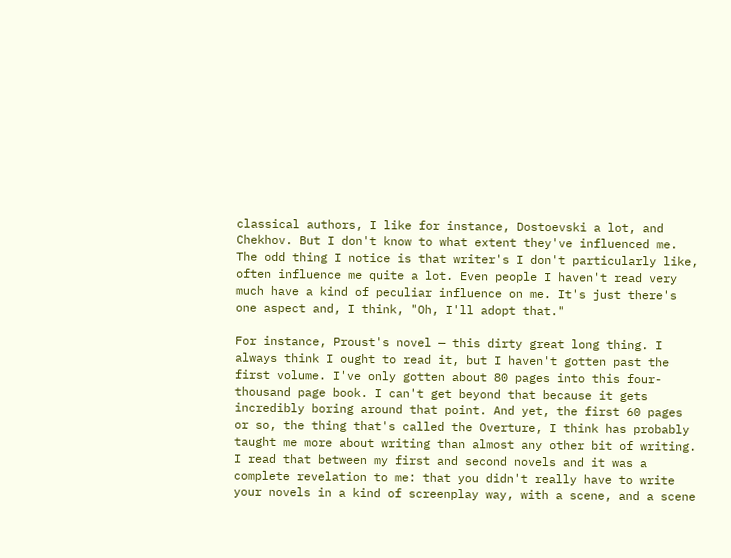classical authors, I like for instance, Dostoevski a lot, and Chekhov. But I don't know to what extent they've influenced me. The odd thing I notice is that writer's I don't particularly like, often influence me quite a lot. Even people I haven't read very much have a kind of peculiar influence on me. It's just there's one aspect and, I think, "Oh, I'll adopt that."

For instance, Proust's novel — this dirty great long thing. I always think I ought to read it, but I haven't gotten past the first volume. I've only gotten about 80 pages into this four-thousand page book. I can't get beyond that because it gets incredibly boring around that point. And yet, the first 60 pages or so, the thing that's called the Overture, I think has probably taught me more about writing than almost any other bit of writing. I read that between my first and second novels and it was a complete revelation to me: that you didn't really have to write your novels in a kind of screenplay way, with a scene, and a scene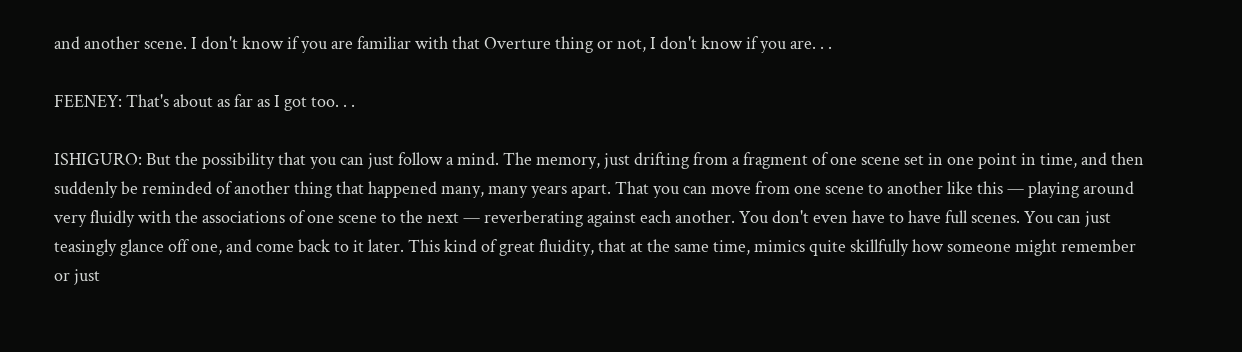and another scene. I don't know if you are familiar with that Overture thing or not, I don't know if you are. . .

FEENEY: That's about as far as I got too. . .

ISHIGURO: But the possibility that you can just follow a mind. The memory, just drifting from a fragment of one scene set in one point in time, and then suddenly be reminded of another thing that happened many, many years apart. That you can move from one scene to another like this — playing around very fluidly with the associations of one scene to the next — reverberating against each another. You don't even have to have full scenes. You can just teasingly glance off one, and come back to it later. This kind of great fluidity, that at the same time, mimics quite skillfully how someone might remember or just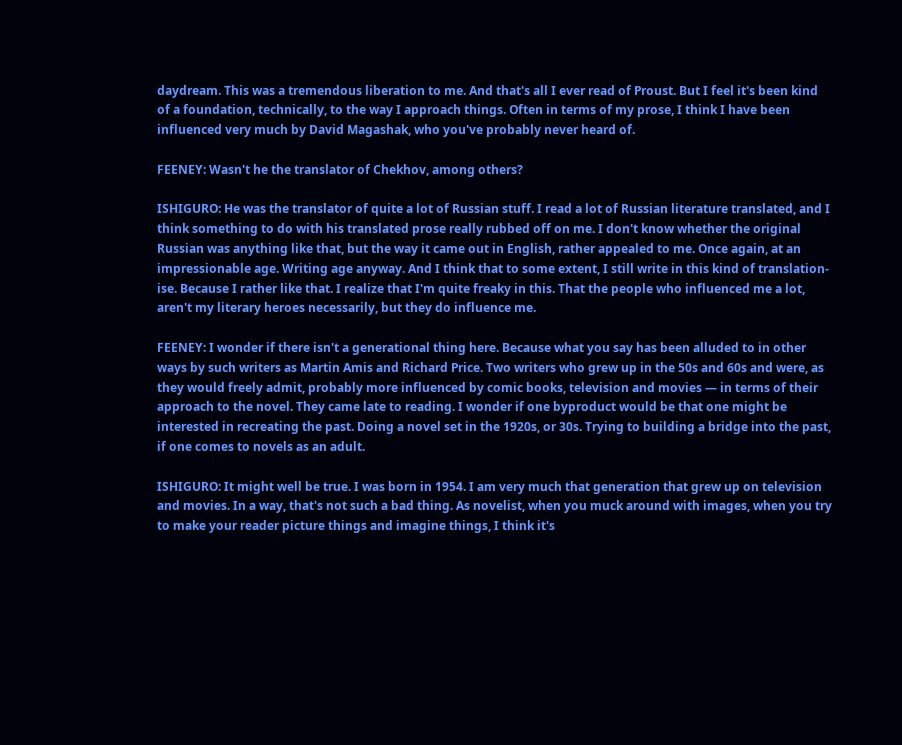daydream. This was a tremendous liberation to me. And that's all I ever read of Proust. But I feel it's been kind of a foundation, technically, to the way I approach things. Often in terms of my prose, I think I have been influenced very much by David Magashak, who you've probably never heard of.

FEENEY: Wasn't he the translator of Chekhov, among others?

ISHIGURO: He was the translator of quite a lot of Russian stuff. I read a lot of Russian literature translated, and I think something to do with his translated prose really rubbed off on me. I don't know whether the original Russian was anything like that, but the way it came out in English, rather appealed to me. Once again, at an impressionable age. Writing age anyway. And I think that to some extent, I still write in this kind of translation-ise. Because I rather like that. I realize that I'm quite freaky in this. That the people who influenced me a lot, aren't my literary heroes necessarily, but they do influence me.

FEENEY: I wonder if there isn't a generational thing here. Because what you say has been alluded to in other ways by such writers as Martin Amis and Richard Price. Two writers who grew up in the 50s and 60s and were, as they would freely admit, probably more influenced by comic books, television and movies — in terms of their approach to the novel. They came late to reading. I wonder if one byproduct would be that one might be interested in recreating the past. Doing a novel set in the 1920s, or 30s. Trying to building a bridge into the past, if one comes to novels as an adult.

ISHIGURO: It might well be true. I was born in 1954. I am very much that generation that grew up on television and movies. In a way, that's not such a bad thing. As novelist, when you muck around with images, when you try to make your reader picture things and imagine things, I think it's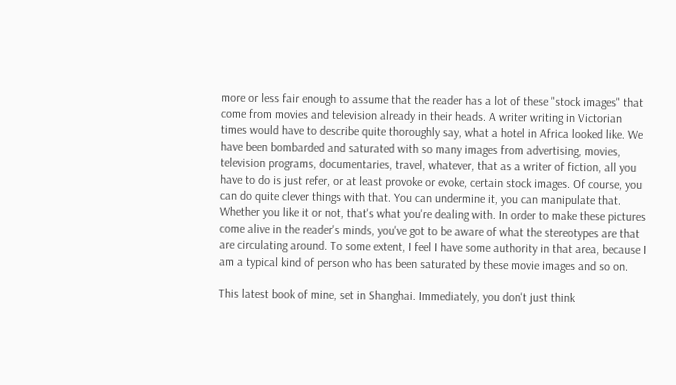more or less fair enough to assume that the reader has a lot of these "stock images" that come from movies and television already in their heads. A writer writing in Victorian times would have to describe quite thoroughly say, what a hotel in Africa looked like. We have been bombarded and saturated with so many images from advertising, movies, television programs, documentaries, travel, whatever, that as a writer of fiction, all you have to do is just refer, or at least provoke or evoke, certain stock images. Of course, you can do quite clever things with that. You can undermine it, you can manipulate that. Whether you like it or not, that's what you're dealing with. In order to make these pictures come alive in the reader's minds, you've got to be aware of what the stereotypes are that are circulating around. To some extent, I feel I have some authority in that area, because I am a typical kind of person who has been saturated by these movie images and so on.

This latest book of mine, set in Shanghai. Immediately, you don't just think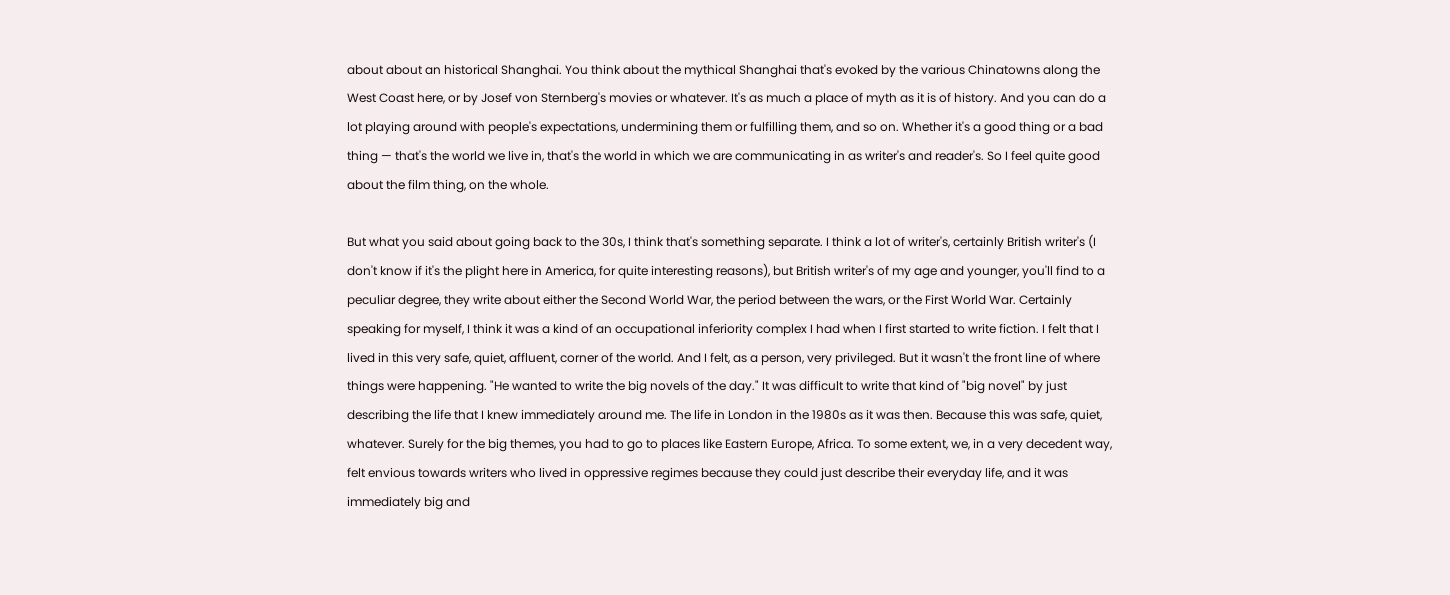about about an historical Shanghai. You think about the mythical Shanghai that's evoked by the various Chinatowns along the West Coast here, or by Josef von Sternberg's movies or whatever. It's as much a place of myth as it is of history. And you can do a lot playing around with people's expectations, undermining them or fulfilling them, and so on. Whether it's a good thing or a bad thing — that's the world we live in, that's the world in which we are communicating in as writer's and reader's. So I feel quite good about the film thing, on the whole.

But what you said about going back to the 30s, I think that's something separate. I think a lot of writer's, certainly British writer's (I don't know if it's the plight here in America, for quite interesting reasons), but British writer's of my age and younger, you'll find to a peculiar degree, they write about either the Second World War, the period between the wars, or the First World War. Certainly speaking for myself, I think it was a kind of an occupational inferiority complex I had when I first started to write fiction. I felt that I lived in this very safe, quiet, affluent, corner of the world. And I felt, as a person, very privileged. But it wasn't the front line of where things were happening. "He wanted to write the big novels of the day." It was difficult to write that kind of "big novel" by just describing the life that I knew immediately around me. The life in London in the 1980s as it was then. Because this was safe, quiet, whatever. Surely for the big themes, you had to go to places like Eastern Europe, Africa. To some extent, we, in a very decedent way, felt envious towards writers who lived in oppressive regimes because they could just describe their everyday life, and it was immediately big and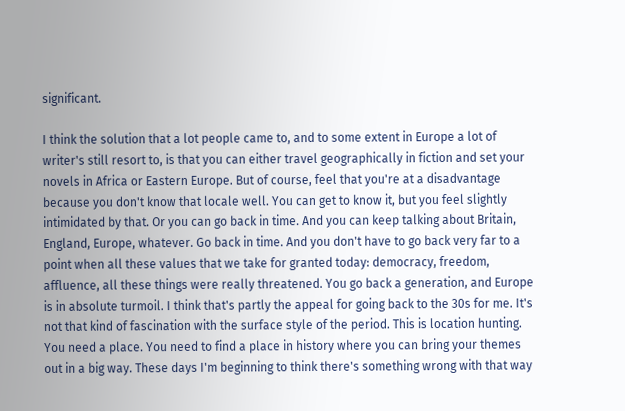significant.

I think the solution that a lot people came to, and to some extent in Europe a lot of writer's still resort to, is that you can either travel geographically in fiction and set your novels in Africa or Eastern Europe. But of course, feel that you're at a disadvantage because you don't know that locale well. You can get to know it, but you feel slightly intimidated by that. Or you can go back in time. And you can keep talking about Britain, England, Europe, whatever. Go back in time. And you don't have to go back very far to a point when all these values that we take for granted today: democracy, freedom, affluence, all these things were really threatened. You go back a generation, and Europe is in absolute turmoil. I think that's partly the appeal for going back to the 30s for me. It's not that kind of fascination with the surface style of the period. This is location hunting. You need a place. You need to find a place in history where you can bring your themes out in a big way. These days I'm beginning to think there's something wrong with that way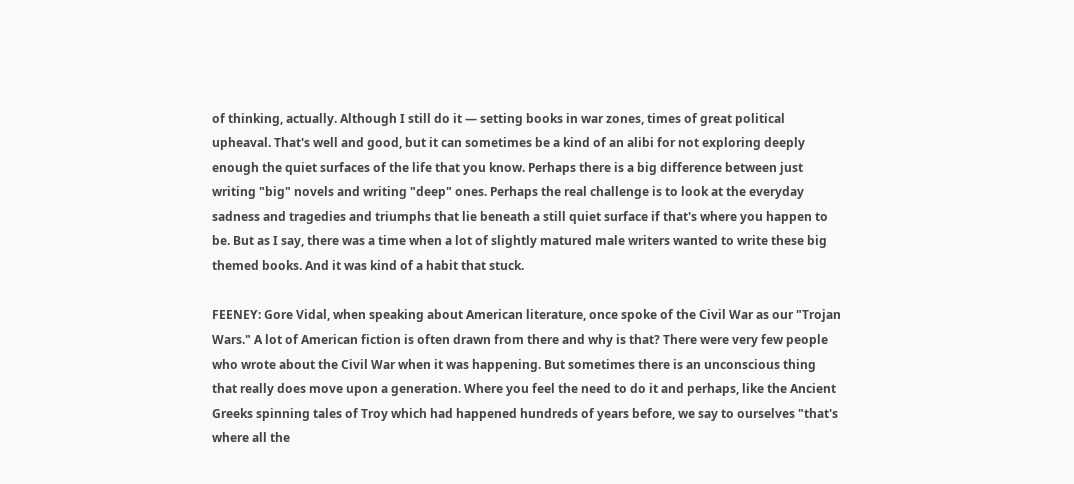of thinking, actually. Although I still do it — setting books in war zones, times of great political upheaval. That's well and good, but it can sometimes be a kind of an alibi for not exploring deeply enough the quiet surfaces of the life that you know. Perhaps there is a big difference between just writing "big" novels and writing "deep" ones. Perhaps the real challenge is to look at the everyday sadness and tragedies and triumphs that lie beneath a still quiet surface if that's where you happen to be. But as I say, there was a time when a lot of slightly matured male writers wanted to write these big themed books. And it was kind of a habit that stuck.

FEENEY: Gore Vidal, when speaking about American literature, once spoke of the Civil War as our "Trojan Wars." A lot of American fiction is often drawn from there and why is that? There were very few people who wrote about the Civil War when it was happening. But sometimes there is an unconscious thing that really does move upon a generation. Where you feel the need to do it and perhaps, like the Ancient Greeks spinning tales of Troy which had happened hundreds of years before, we say to ourselves "that's where all the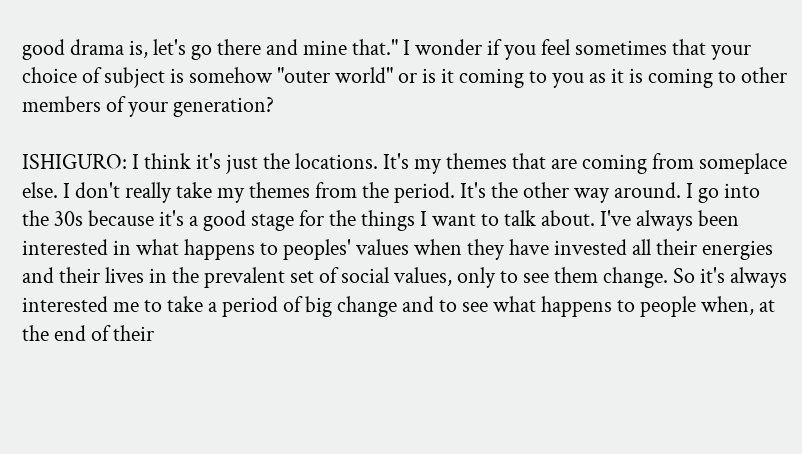good drama is, let's go there and mine that." I wonder if you feel sometimes that your choice of subject is somehow "outer world" or is it coming to you as it is coming to other members of your generation?

ISHIGURO: I think it's just the locations. It's my themes that are coming from someplace else. I don't really take my themes from the period. It's the other way around. I go into the 30s because it's a good stage for the things I want to talk about. I've always been interested in what happens to peoples' values when they have invested all their energies and their lives in the prevalent set of social values, only to see them change. So it's always interested me to take a period of big change and to see what happens to people when, at the end of their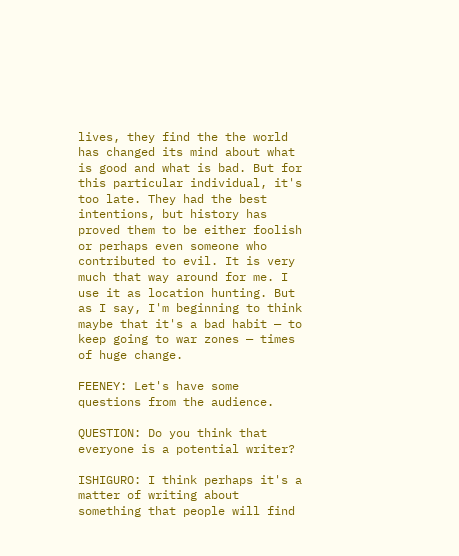lives, they find the the world has changed its mind about what is good and what is bad. But for this particular individual, it's too late. They had the best intentions, but history has proved them to be either foolish or perhaps even someone who contributed to evil. It is very much that way around for me. I use it as location hunting. But as I say, I'm beginning to think maybe that it's a bad habit — to keep going to war zones — times of huge change.

FEENEY: Let's have some questions from the audience.

QUESTION: Do you think that everyone is a potential writer?

ISHIGURO: I think perhaps it's a matter of writing about something that people will find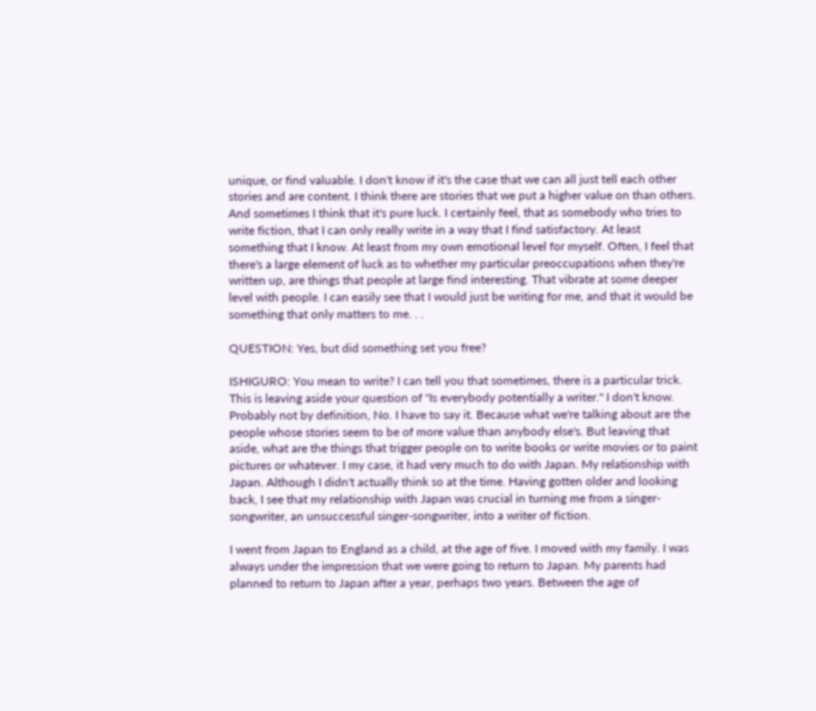unique, or find valuable. I don't know if it's the case that we can all just tell each other stories and are content. I think there are stories that we put a higher value on than others. And sometimes I think that it's pure luck. I certainly feel, that as somebody who tries to write fiction, that I can only really write in a way that I find satisfactory. At least something that I know. At least from my own emotional level for myself. Often, I feel that there's a large element of luck as to whether my particular preoccupations when they're written up, are things that people at large find interesting. That vibrate at some deeper level with people. I can easily see that I would just be writing for me, and that it would be something that only matters to me. . .

QUESTION: Yes, but did something set you free?

ISHIGURO: You mean to write? I can tell you that sometimes, there is a particular trick. This is leaving aside your question of "Is everybody potentially a writer." I don't know. Probably not by definition, No. I have to say it. Because what we're talking about are the people whose stories seem to be of more value than anybody else's. But leaving that aside, what are the things that trigger people on to write books or write movies or to paint pictures or whatever. I my case, it had very much to do with Japan. My relationship with Japan. Although I didn't actually think so at the time. Having gotten older and looking back, I see that my relationship with Japan was crucial in turning me from a singer-songwriter, an unsuccessful singer-songwriter, into a writer of fiction.

I went from Japan to England as a child, at the age of five. I moved with my family. I was always under the impression that we were going to return to Japan. My parents had planned to return to Japan after a year, perhaps two years. Between the age of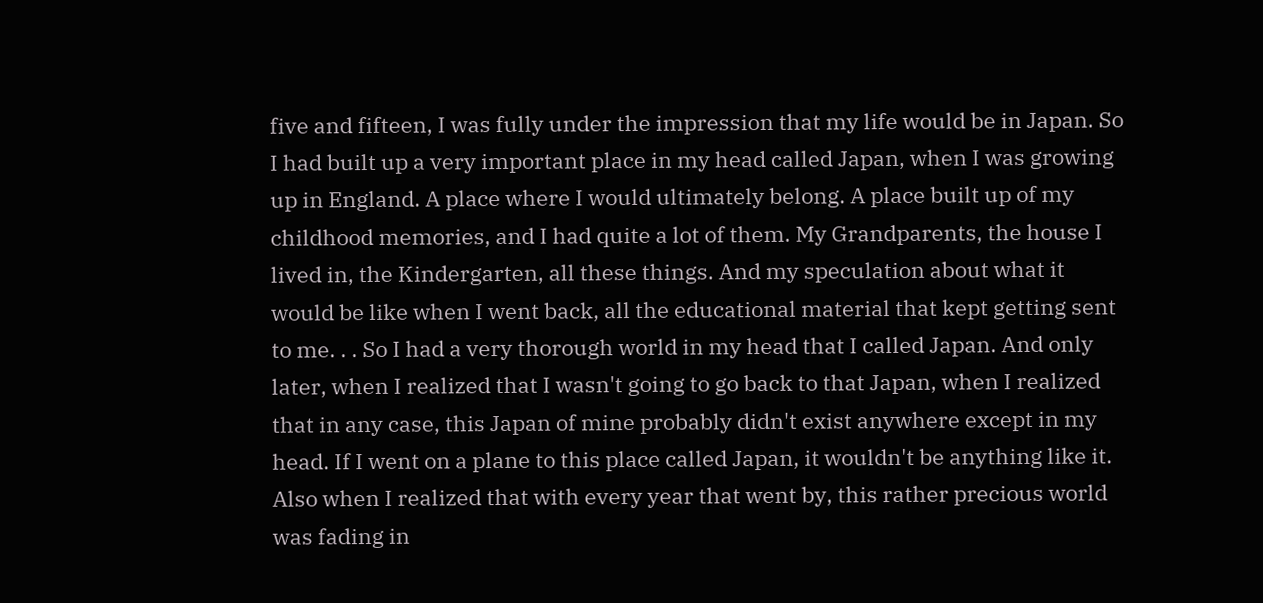five and fifteen, I was fully under the impression that my life would be in Japan. So I had built up a very important place in my head called Japan, when I was growing up in England. A place where I would ultimately belong. A place built up of my childhood memories, and I had quite a lot of them. My Grandparents, the house I lived in, the Kindergarten, all these things. And my speculation about what it would be like when I went back, all the educational material that kept getting sent to me. . . So I had a very thorough world in my head that I called Japan. And only later, when I realized that I wasn't going to go back to that Japan, when I realized that in any case, this Japan of mine probably didn't exist anywhere except in my head. If I went on a plane to this place called Japan, it wouldn't be anything like it. Also when I realized that with every year that went by, this rather precious world was fading in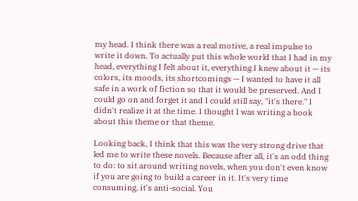my head. I think there was a real motive, a real impulse to write it down. To actually put this whole world that I had in my head, everything I felt about it, everything I knew about it — its colors, its moods, its shortcomings — I wanted to have it all safe in a work of fiction so that it would be preserved. And I could go on and forget it and I could still say, "it's there." I didn't realize it at the time. I thought I was writing a book about this theme or that theme.

Looking back, I think that this was the very strong drive that led me to write these novels. Because after all, it's an odd thing to do: to sit around writing novels, when you don't even know if you are going to build a career in it. It's very time consuming, it's anti-social. You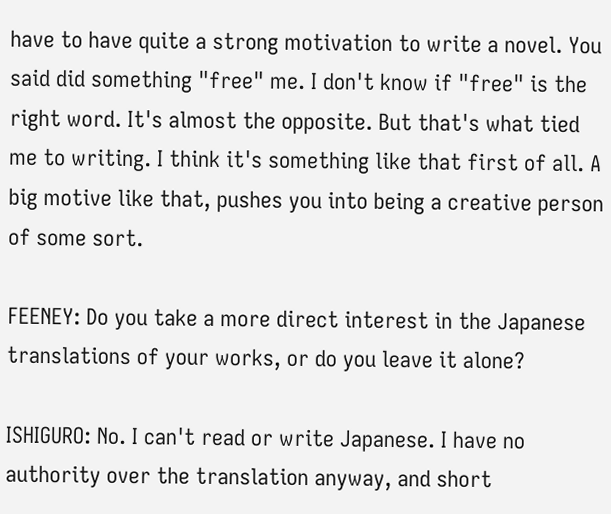have to have quite a strong motivation to write a novel. You said did something "free" me. I don't know if "free" is the right word. It's almost the opposite. But that's what tied me to writing. I think it's something like that first of all. A big motive like that, pushes you into being a creative person of some sort.

FEENEY: Do you take a more direct interest in the Japanese translations of your works, or do you leave it alone?

ISHIGURO: No. I can't read or write Japanese. I have no authority over the translation anyway, and short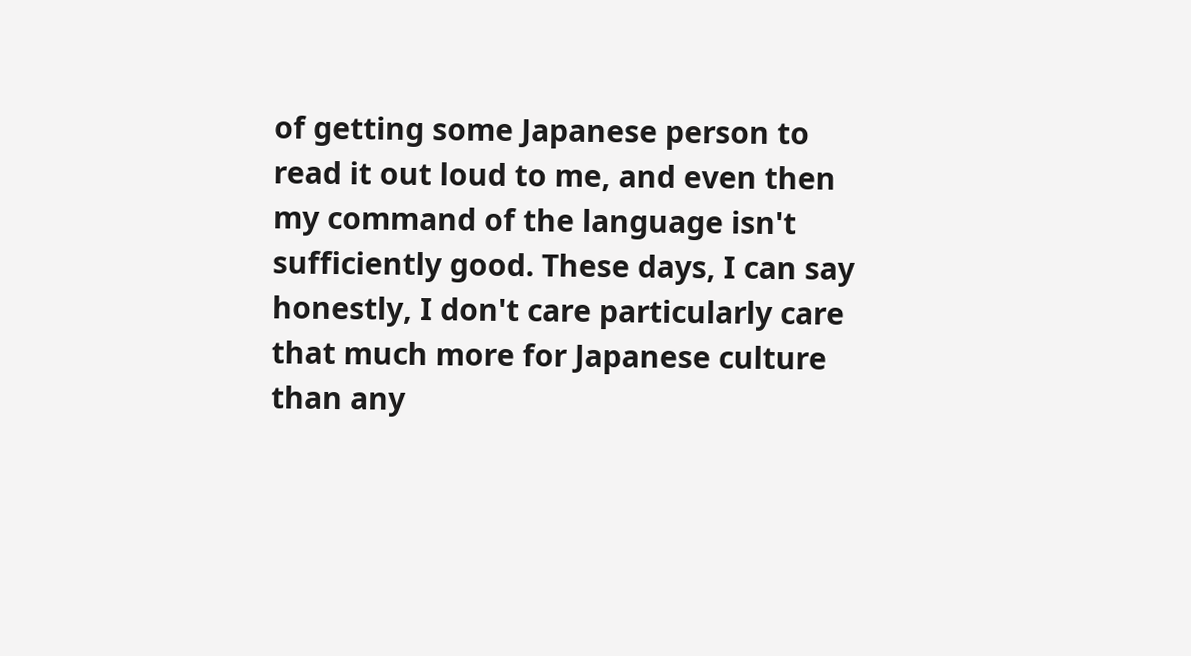of getting some Japanese person to read it out loud to me, and even then my command of the language isn't sufficiently good. These days, I can say honestly, I don't care particularly care that much more for Japanese culture than any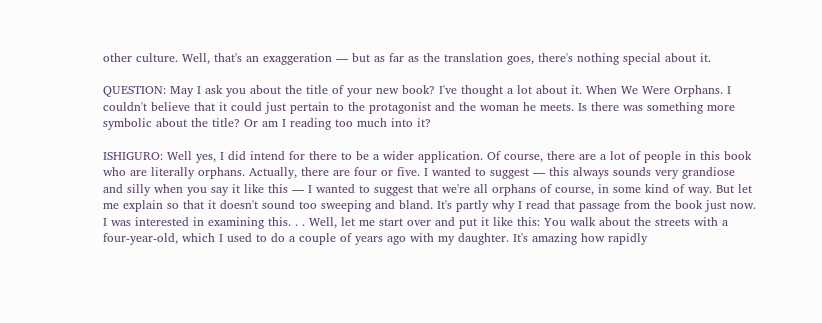other culture. Well, that's an exaggeration — but as far as the translation goes, there's nothing special about it.

QUESTION: May I ask you about the title of your new book? I've thought a lot about it. When We Were Orphans. I couldn't believe that it could just pertain to the protagonist and the woman he meets. Is there was something more symbolic about the title? Or am I reading too much into it?

ISHIGURO: Well yes, I did intend for there to be a wider application. Of course, there are a lot of people in this book who are literally orphans. Actually, there are four or five. I wanted to suggest — this always sounds very grandiose and silly when you say it like this — I wanted to suggest that we're all orphans of course, in some kind of way. But let me explain so that it doesn't sound too sweeping and bland. It's partly why I read that passage from the book just now. I was interested in examining this. . . Well, let me start over and put it like this: You walk about the streets with a four-year-old, which I used to do a couple of years ago with my daughter. It's amazing how rapidly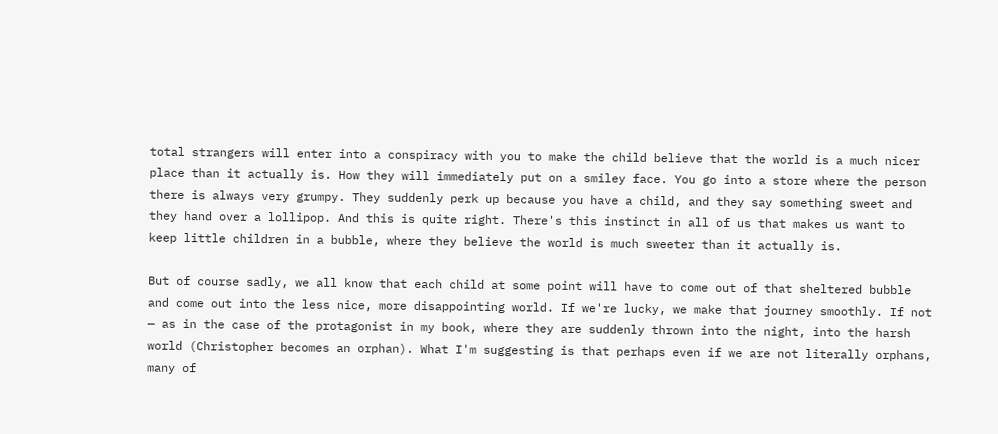total strangers will enter into a conspiracy with you to make the child believe that the world is a much nicer place than it actually is. How they will immediately put on a smiley face. You go into a store where the person there is always very grumpy. They suddenly perk up because you have a child, and they say something sweet and they hand over a lollipop. And this is quite right. There's this instinct in all of us that makes us want to keep little children in a bubble, where they believe the world is much sweeter than it actually is.

But of course sadly, we all know that each child at some point will have to come out of that sheltered bubble and come out into the less nice, more disappointing world. If we're lucky, we make that journey smoothly. If not — as in the case of the protagonist in my book, where they are suddenly thrown into the night, into the harsh world (Christopher becomes an orphan). What I'm suggesting is that perhaps even if we are not literally orphans, many of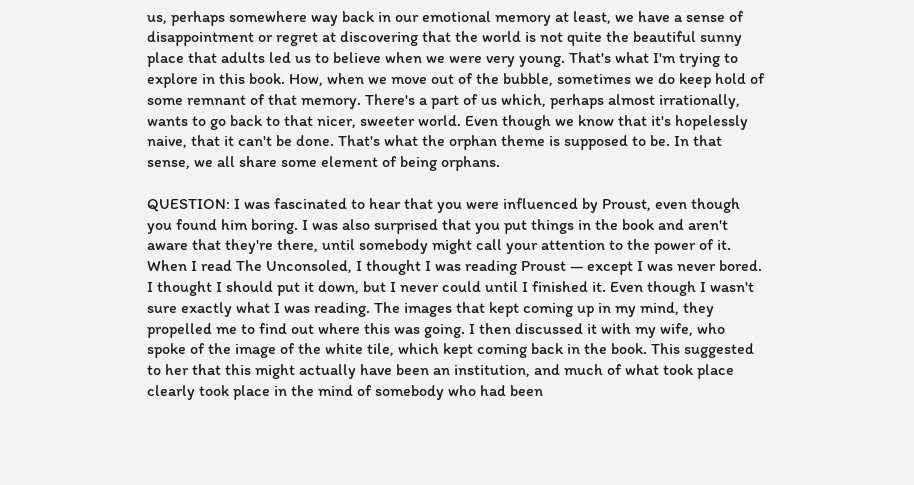us, perhaps somewhere way back in our emotional memory at least, we have a sense of disappointment or regret at discovering that the world is not quite the beautiful sunny place that adults led us to believe when we were very young. That's what I'm trying to explore in this book. How, when we move out of the bubble, sometimes we do keep hold of some remnant of that memory. There's a part of us which, perhaps almost irrationally, wants to go back to that nicer, sweeter world. Even though we know that it's hopelessly naive, that it can't be done. That's what the orphan theme is supposed to be. In that sense, we all share some element of being orphans.

QUESTION: I was fascinated to hear that you were influenced by Proust, even though you found him boring. I was also surprised that you put things in the book and aren't aware that they're there, until somebody might call your attention to the power of it. When I read The Unconsoled, I thought I was reading Proust — except I was never bored. I thought I should put it down, but I never could until I finished it. Even though I wasn't sure exactly what I was reading. The images that kept coming up in my mind, they propelled me to find out where this was going. I then discussed it with my wife, who spoke of the image of the white tile, which kept coming back in the book. This suggested to her that this might actually have been an institution, and much of what took place clearly took place in the mind of somebody who had been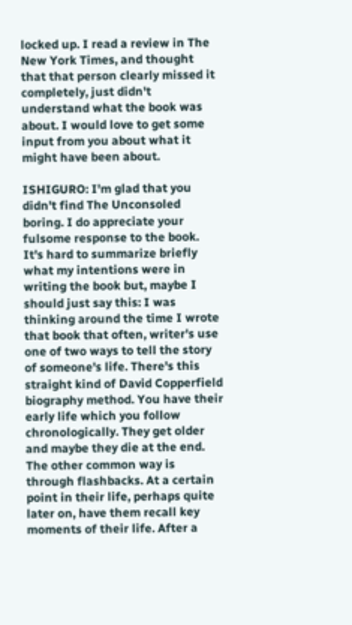locked up. I read a review in The New York Times, and thought that that person clearly missed it completely, just didn't understand what the book was about. I would love to get some input from you about what it might have been about.

ISHIGURO: I'm glad that you didn't find The Unconsoled boring. I do appreciate your fulsome response to the book. It's hard to summarize briefly what my intentions were in writing the book but, maybe I should just say this: I was thinking around the time I wrote that book that often, writer's use one of two ways to tell the story of someone's life. There's this straight kind of David Copperfield biography method. You have their early life which you follow chronologically. They get older and maybe they die at the end. The other common way is through flashbacks. At a certain point in their life, perhaps quite later on, have them recall key moments of their life. After a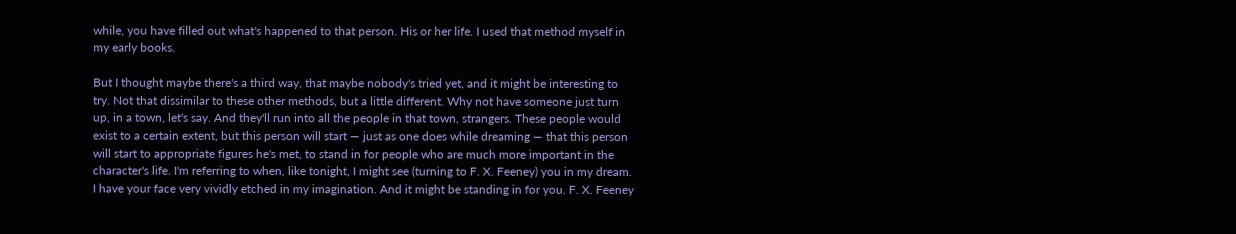while, you have filled out what's happened to that person. His or her life. I used that method myself in my early books.

But I thought maybe there's a third way, that maybe nobody's tried yet, and it might be interesting to try. Not that dissimilar to these other methods, but a little different. Why not have someone just turn up, in a town, let's say. And they'll run into all the people in that town, strangers. These people would exist to a certain extent, but this person will start — just as one does while dreaming — that this person will start to appropriate figures he's met, to stand in for people who are much more important in the character's life. I'm referring to when, like tonight, I might see (turning to F. X. Feeney) you in my dream. I have your face very vividly etched in my imagination. And it might be standing in for you. F. X. Feeney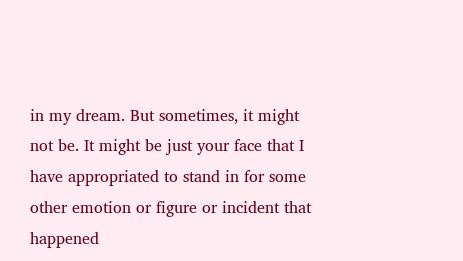in my dream. But sometimes, it might not be. It might be just your face that I have appropriated to stand in for some other emotion or figure or incident that happened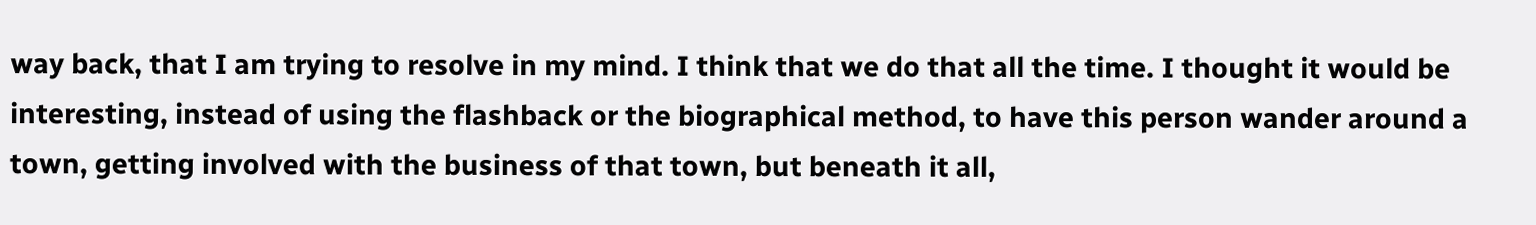way back, that I am trying to resolve in my mind. I think that we do that all the time. I thought it would be interesting, instead of using the flashback or the biographical method, to have this person wander around a town, getting involved with the business of that town, but beneath it all,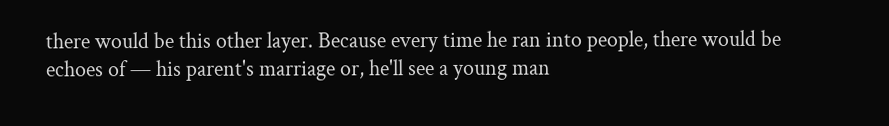there would be this other layer. Because every time he ran into people, there would be echoes of — his parent's marriage or, he'll see a young man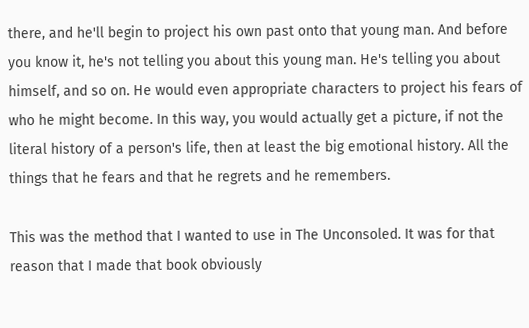there, and he'll begin to project his own past onto that young man. And before you know it, he's not telling you about this young man. He's telling you about himself, and so on. He would even appropriate characters to project his fears of who he might become. In this way, you would actually get a picture, if not the literal history of a person's life, then at least the big emotional history. All the things that he fears and that he regrets and he remembers.

This was the method that I wanted to use in The Unconsoled. It was for that reason that I made that book obviously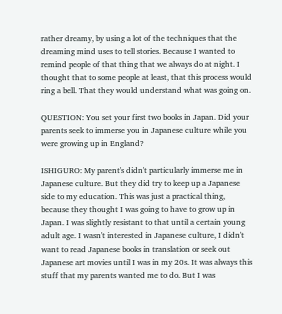rather dreamy, by using a lot of the techniques that the dreaming mind uses to tell stories. Because I wanted to remind people of that thing that we always do at night. I thought that to some people at least, that this process would ring a bell. That they would understand what was going on.

QUESTION: You set your first two books in Japan. Did your parents seek to immerse you in Japanese culture while you were growing up in England?

ISHIGURO: My parent's didn't particularly immerse me in Japanese culture. But they did try to keep up a Japanese side to my education. This was just a practical thing, because they thought I was going to have to grow up in Japan. I was slightly resistant to that until a certain young adult age. I wasn't interested in Japanese culture, I didn't want to read Japanese books in translation or seek out Japanese art movies until I was in my 20s. It was always this stuff that my parents wanted me to do. But I was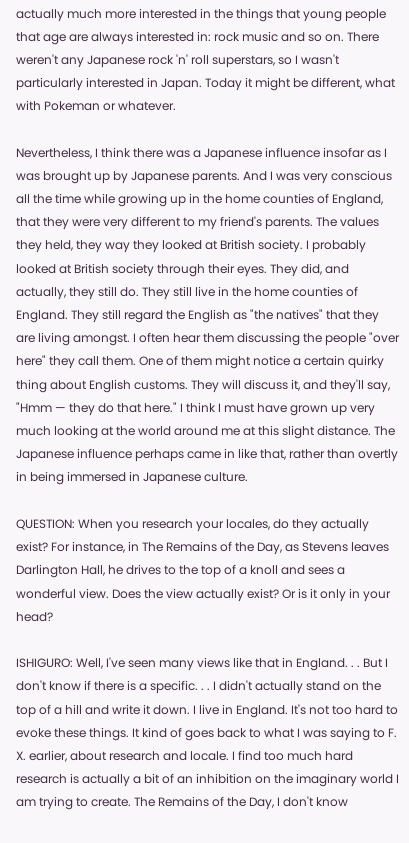actually much more interested in the things that young people that age are always interested in: rock music and so on. There weren't any Japanese rock 'n' roll superstars, so I wasn't particularly interested in Japan. Today it might be different, what with Pokeman or whatever.

Nevertheless, I think there was a Japanese influence insofar as I was brought up by Japanese parents. And I was very conscious all the time while growing up in the home counties of England, that they were very different to my friend's parents. The values they held, they way they looked at British society. I probably looked at British society through their eyes. They did, and actually, they still do. They still live in the home counties of England. They still regard the English as "the natives" that they are living amongst. I often hear them discussing the people "over here" they call them. One of them might notice a certain quirky thing about English customs. They will discuss it, and they'll say, "Hmm — they do that here." I think I must have grown up very much looking at the world around me at this slight distance. The Japanese influence perhaps came in like that, rather than overtly in being immersed in Japanese culture.

QUESTION: When you research your locales, do they actually exist? For instance, in The Remains of the Day, as Stevens leaves Darlington Hall, he drives to the top of a knoll and sees a wonderful view. Does the view actually exist? Or is it only in your head?

ISHIGURO: Well, I've seen many views like that in England. . . But I don't know if there is a specific. . . I didn't actually stand on the top of a hill and write it down. I live in England. It's not too hard to evoke these things. It kind of goes back to what I was saying to F. X. earlier, about research and locale. I find too much hard research is actually a bit of an inhibition on the imaginary world I am trying to create. The Remains of the Day, I don't know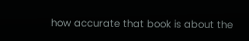how accurate that book is about the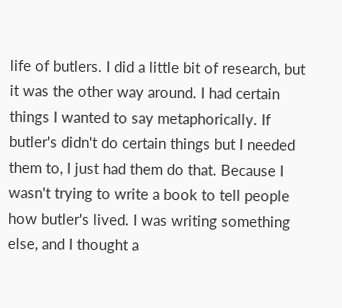life of butlers. I did a little bit of research, but it was the other way around. I had certain things I wanted to say metaphorically. If butler's didn't do certain things but I needed them to, I just had them do that. Because I wasn't trying to write a book to tell people how butler's lived. I was writing something else, and I thought a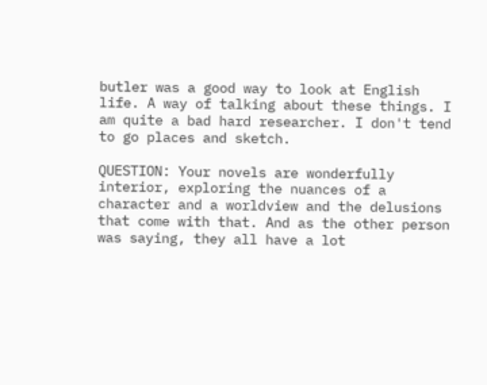butler was a good way to look at English life. A way of talking about these things. I am quite a bad hard researcher. I don't tend to go places and sketch.

QUESTION: Your novels are wonderfully interior, exploring the nuances of a character and a worldview and the delusions that come with that. And as the other person was saying, they all have a lot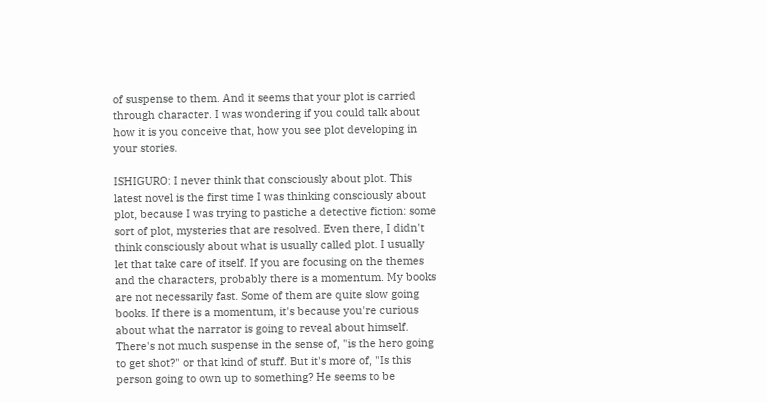of suspense to them. And it seems that your plot is carried through character. I was wondering if you could talk about how it is you conceive that, how you see plot developing in your stories.

ISHIGURO: I never think that consciously about plot. This latest novel is the first time I was thinking consciously about plot, because I was trying to pastiche a detective fiction: some sort of plot, mysteries that are resolved. Even there, I didn't think consciously about what is usually called plot. I usually let that take care of itself. If you are focusing on the themes and the characters, probably there is a momentum. My books are not necessarily fast. Some of them are quite slow going books. If there is a momentum, it's because you're curious about what the narrator is going to reveal about himself. There's not much suspense in the sense of, "is the hero going to get shot?" or that kind of stuff. But it's more of, "Is this person going to own up to something? He seems to be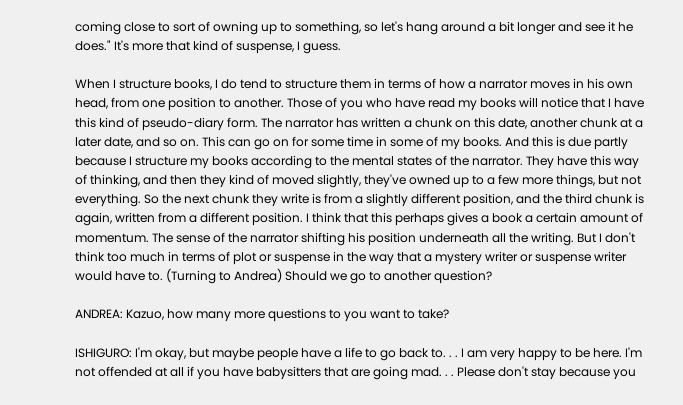coming close to sort of owning up to something, so let's hang around a bit longer and see it he does." It's more that kind of suspense, I guess.

When I structure books, I do tend to structure them in terms of how a narrator moves in his own head, from one position to another. Those of you who have read my books will notice that I have this kind of pseudo-diary form. The narrator has written a chunk on this date, another chunk at a later date, and so on. This can go on for some time in some of my books. And this is due partly because I structure my books according to the mental states of the narrator. They have this way of thinking, and then they kind of moved slightly, they've owned up to a few more things, but not everything. So the next chunk they write is from a slightly different position, and the third chunk is again, written from a different position. I think that this perhaps gives a book a certain amount of momentum. The sense of the narrator shifting his position underneath all the writing. But I don't think too much in terms of plot or suspense in the way that a mystery writer or suspense writer would have to. (Turning to Andrea) Should we go to another question?

ANDREA: Kazuo, how many more questions to you want to take?

ISHIGURO: I'm okay, but maybe people have a life to go back to. . . I am very happy to be here. I'm not offended at all if you have babysitters that are going mad. . . Please don't stay because you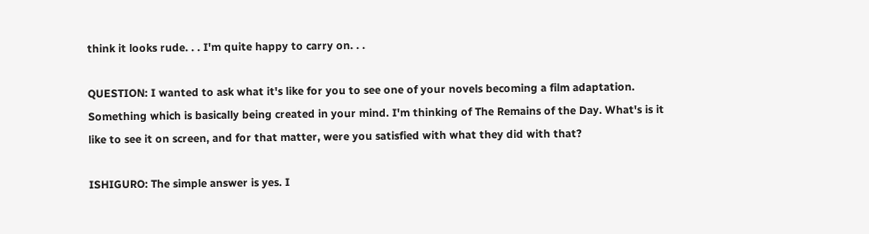think it looks rude. . . I'm quite happy to carry on. . .

QUESTION: I wanted to ask what it's like for you to see one of your novels becoming a film adaptation. Something which is basically being created in your mind. I'm thinking of The Remains of the Day. What's is it like to see it on screen, and for that matter, were you satisfied with what they did with that?

ISHIGURO: The simple answer is yes. I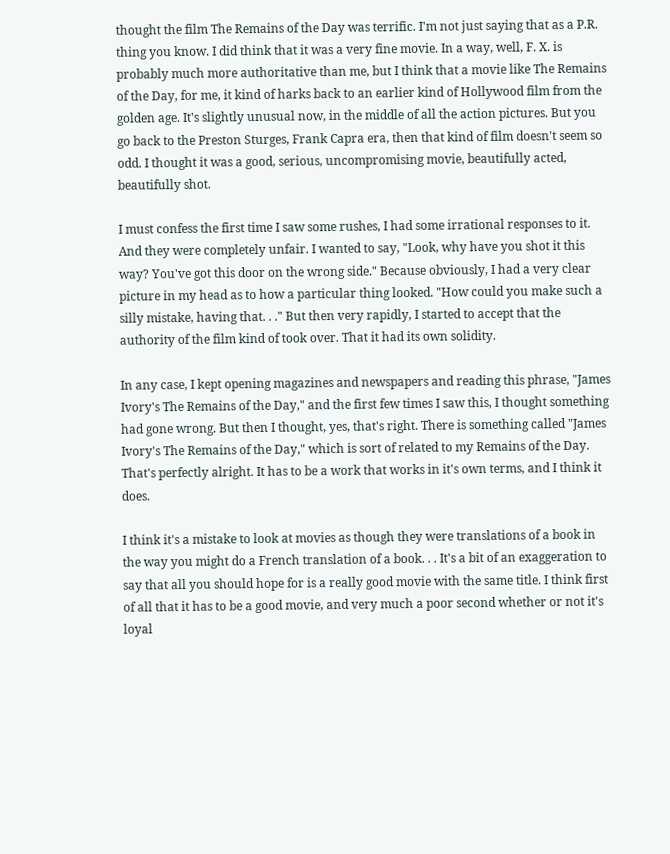thought the film The Remains of the Day was terrific. I'm not just saying that as a P.R. thing you know. I did think that it was a very fine movie. In a way, well, F. X. is probably much more authoritative than me, but I think that a movie like The Remains of the Day, for me, it kind of harks back to an earlier kind of Hollywood film from the golden age. It's slightly unusual now, in the middle of all the action pictures. But you go back to the Preston Sturges, Frank Capra era, then that kind of film doesn't seem so odd. I thought it was a good, serious, uncompromising movie, beautifully acted, beautifully shot.

I must confess the first time I saw some rushes, I had some irrational responses to it. And they were completely unfair. I wanted to say, "Look, why have you shot it this way? You've got this door on the wrong side." Because obviously, I had a very clear picture in my head as to how a particular thing looked. "How could you make such a silly mistake, having that. . ." But then very rapidly, I started to accept that the authority of the film kind of took over. That it had its own solidity.

In any case, I kept opening magazines and newspapers and reading this phrase, "James Ivory's The Remains of the Day," and the first few times I saw this, I thought something had gone wrong. But then I thought, yes, that's right. There is something called "James Ivory's The Remains of the Day," which is sort of related to my Remains of the Day. That's perfectly alright. It has to be a work that works in it's own terms, and I think it does.

I think it's a mistake to look at movies as though they were translations of a book in the way you might do a French translation of a book. . . It's a bit of an exaggeration to say that all you should hope for is a really good movie with the same title. I think first of all that it has to be a good movie, and very much a poor second whether or not it's loyal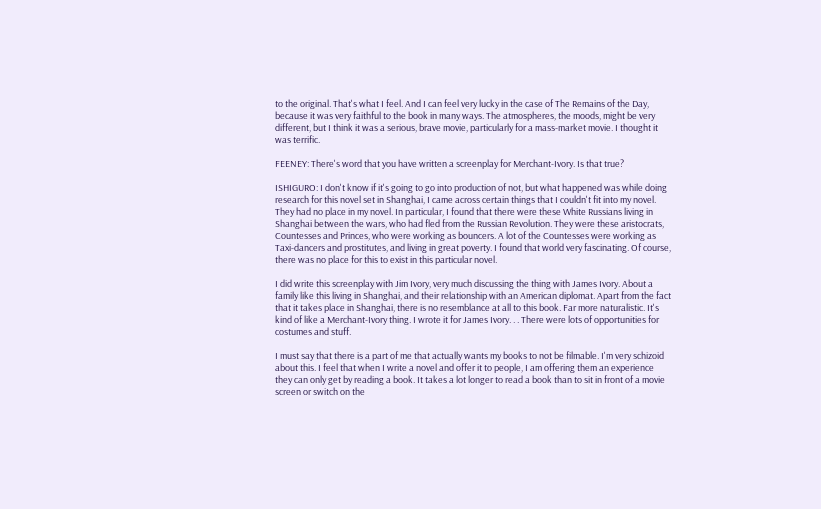to the original. That's what I feel. And I can feel very lucky in the case of The Remains of the Day, because it was very faithful to the book in many ways. The atmospheres, the moods, might be very different, but I think it was a serious, brave movie, particularly for a mass-market movie. I thought it was terrific.

FEENEY: There's word that you have written a screenplay for Merchant-Ivory. Is that true?

ISHIGURO: I don't know if it's going to go into production of not, but what happened was while doing research for this novel set in Shanghai, I came across certain things that I couldn't fit into my novel. They had no place in my novel. In particular, I found that there were these White Russians living in Shanghai between the wars, who had fled from the Russian Revolution. They were these aristocrats, Countesses and Princes, who were working as bouncers. A lot of the Countesses were working as Taxi-dancers and prostitutes, and living in great poverty. I found that world very fascinating. Of course, there was no place for this to exist in this particular novel.

I did write this screenplay with Jim Ivory, very much discussing the thing with James Ivory. About a family like this living in Shanghai, and their relationship with an American diplomat. Apart from the fact that it takes place in Shanghai, there is no resemblance at all to this book. Far more naturalistic. It's kind of like a Merchant-Ivory thing. I wrote it for James Ivory. . . There were lots of opportunities for costumes and stuff.

I must say that there is a part of me that actually wants my books to not be filmable. I'm very schizoid about this. I feel that when I write a novel and offer it to people, I am offering them an experience they can only get by reading a book. It takes a lot longer to read a book than to sit in front of a movie screen or switch on the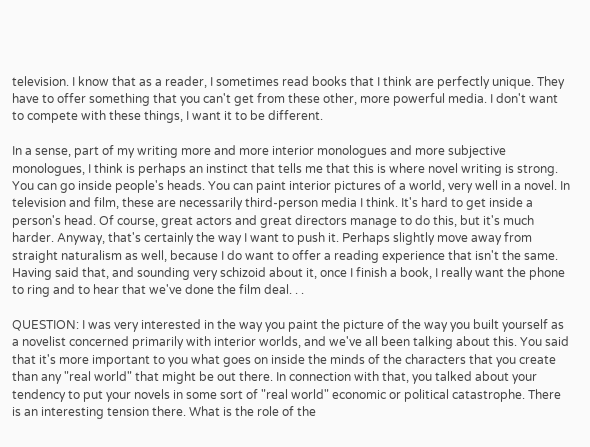television. I know that as a reader, I sometimes read books that I think are perfectly unique. They have to offer something that you can't get from these other, more powerful media. I don't want to compete with these things, I want it to be different.

In a sense, part of my writing more and more interior monologues and more subjective monologues, I think is perhaps an instinct that tells me that this is where novel writing is strong. You can go inside people's heads. You can paint interior pictures of a world, very well in a novel. In television and film, these are necessarily third-person media I think. It's hard to get inside a person's head. Of course, great actors and great directors manage to do this, but it's much harder. Anyway, that's certainly the way I want to push it. Perhaps slightly move away from straight naturalism as well, because I do want to offer a reading experience that isn't the same. Having said that, and sounding very schizoid about it, once I finish a book, I really want the phone to ring and to hear that we've done the film deal. . .

QUESTION: I was very interested in the way you paint the picture of the way you built yourself as a novelist concerned primarily with interior worlds, and we've all been talking about this. You said that it's more important to you what goes on inside the minds of the characters that you create than any "real world" that might be out there. In connection with that, you talked about your tendency to put your novels in some sort of "real world" economic or political catastrophe. There is an interesting tension there. What is the role of the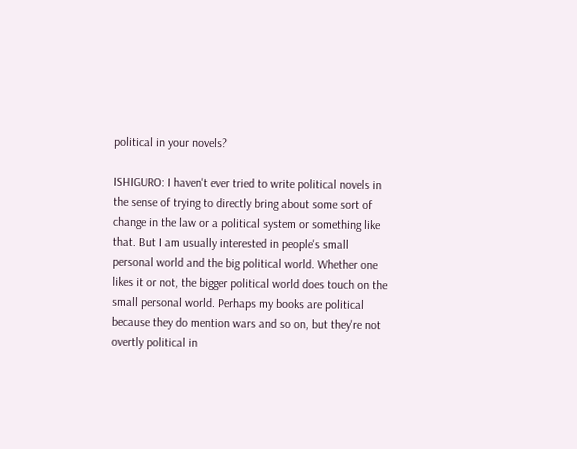political in your novels?

ISHIGURO: I haven't ever tried to write political novels in the sense of trying to directly bring about some sort of change in the law or a political system or something like that. But I am usually interested in people's small personal world and the big political world. Whether one likes it or not, the bigger political world does touch on the small personal world. Perhaps my books are political because they do mention wars and so on, but they're not overtly political in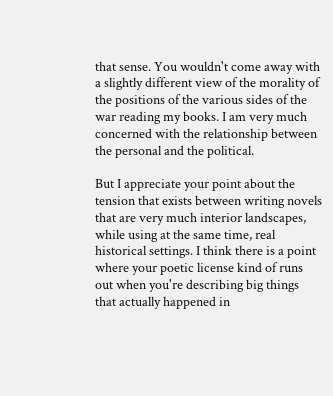that sense. You wouldn't come away with a slightly different view of the morality of the positions of the various sides of the war reading my books. I am very much concerned with the relationship between the personal and the political.

But I appreciate your point about the tension that exists between writing novels that are very much interior landscapes, while using at the same time, real historical settings. I think there is a point where your poetic license kind of runs out when you're describing big things that actually happened in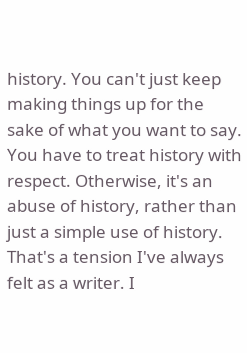history. You can't just keep making things up for the sake of what you want to say. You have to treat history with respect. Otherwise, it's an abuse of history, rather than just a simple use of history. That's a tension I've always felt as a writer. I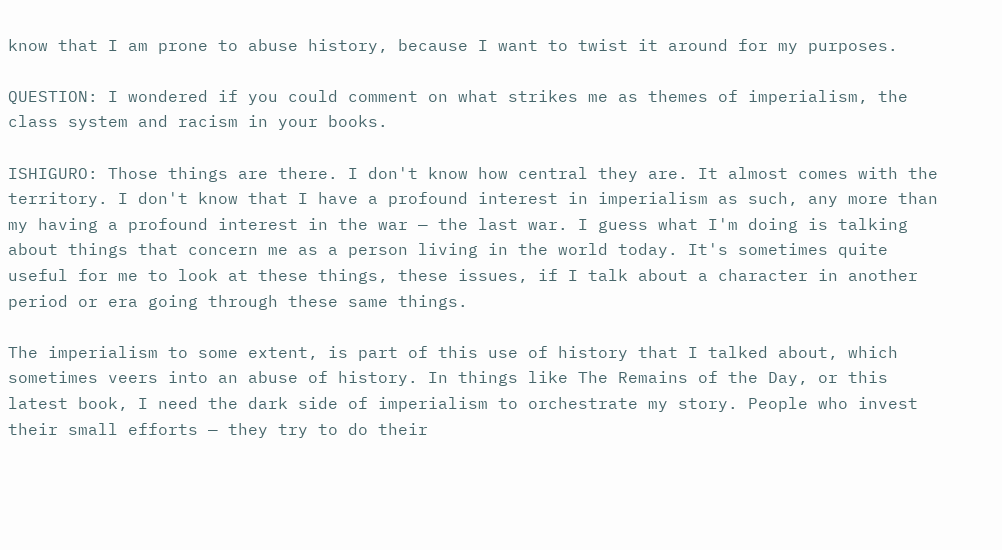know that I am prone to abuse history, because I want to twist it around for my purposes.

QUESTION: I wondered if you could comment on what strikes me as themes of imperialism, the class system and racism in your books.

ISHIGURO: Those things are there. I don't know how central they are. It almost comes with the territory. I don't know that I have a profound interest in imperialism as such, any more than my having a profound interest in the war — the last war. I guess what I'm doing is talking about things that concern me as a person living in the world today. It's sometimes quite useful for me to look at these things, these issues, if I talk about a character in another period or era going through these same things.

The imperialism to some extent, is part of this use of history that I talked about, which sometimes veers into an abuse of history. In things like The Remains of the Day, or this latest book, I need the dark side of imperialism to orchestrate my story. People who invest their small efforts — they try to do their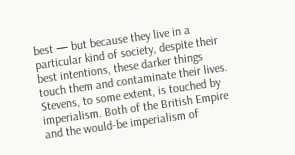best — but because they live in a particular kind of society, despite their best intentions, these darker things touch them and contaminate their lives. Stevens, to some extent, is touched by imperialism. Both of the British Empire and the would-be imperialism of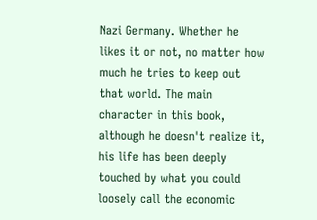Nazi Germany. Whether he likes it or not, no matter how much he tries to keep out that world. The main character in this book, although he doesn't realize it, his life has been deeply touched by what you could loosely call the economic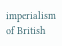imperialism of British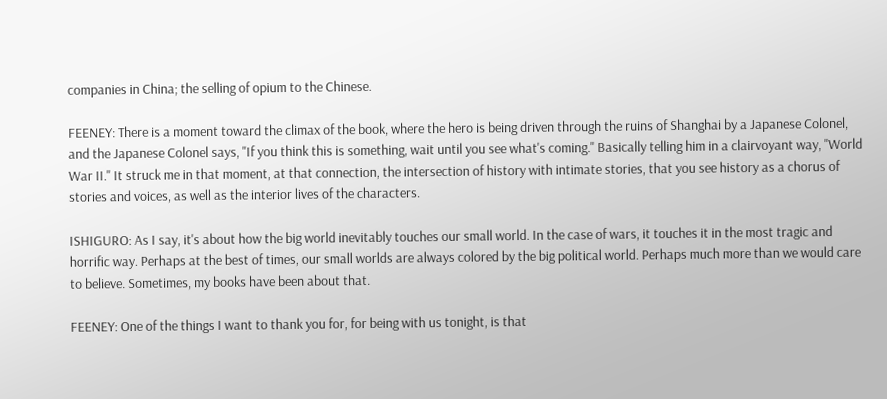companies in China; the selling of opium to the Chinese.

FEENEY: There is a moment toward the climax of the book, where the hero is being driven through the ruins of Shanghai by a Japanese Colonel, and the Japanese Colonel says, "If you think this is something, wait until you see what's coming." Basically telling him in a clairvoyant way, "World War II." It struck me in that moment, at that connection, the intersection of history with intimate stories, that you see history as a chorus of stories and voices, as well as the interior lives of the characters.

ISHIGURO: As I say, it's about how the big world inevitably touches our small world. In the case of wars, it touches it in the most tragic and horrific way. Perhaps at the best of times, our small worlds are always colored by the big political world. Perhaps much more than we would care to believe. Sometimes, my books have been about that.

FEENEY: One of the things I want to thank you for, for being with us tonight, is that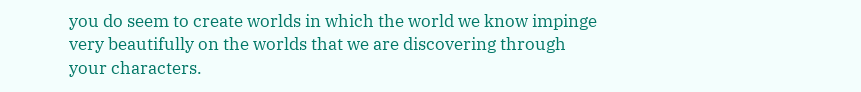you do seem to create worlds in which the world we know impinge very beautifully on the worlds that we are discovering through your characters.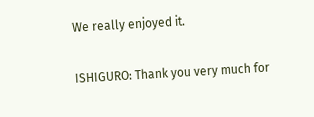We really enjoyed it.

ISHIGURO: Thank you very much for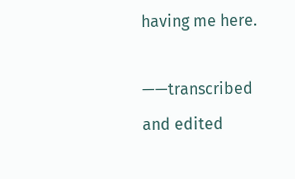having me here.

——transcribed and edited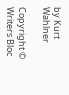by Kurt Wahlner

Copyright © Writers Bloc